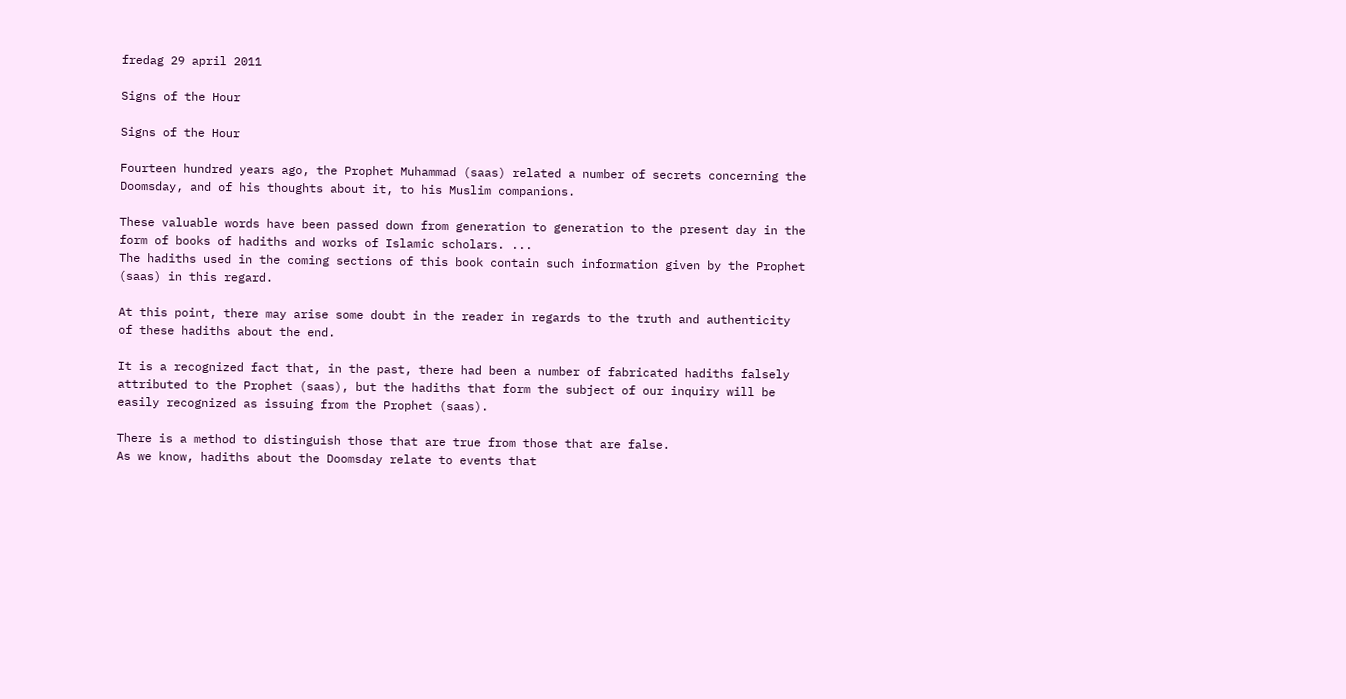fredag 29 april 2011

Signs of the Hour

Signs of the Hour

Fourteen hundred years ago, the Prophet Muhammad (saas) related a number of secrets concerning the Doomsday, and of his thoughts about it, to his Muslim companions.

These valuable words have been passed down from generation to generation to the present day in the form of books of hadiths and works of Islamic scholars. ...
The hadiths used in the coming sections of this book contain such information given by the Prophet (saas) in this regard.

At this point, there may arise some doubt in the reader in regards to the truth and authenticity of these hadiths about the end.

It is a recognized fact that, in the past, there had been a number of fabricated hadiths falsely attributed to the Prophet (saas), but the hadiths that form the subject of our inquiry will be easily recognized as issuing from the Prophet (saas).

There is a method to distinguish those that are true from those that are false.
As we know, hadiths about the Doomsday relate to events that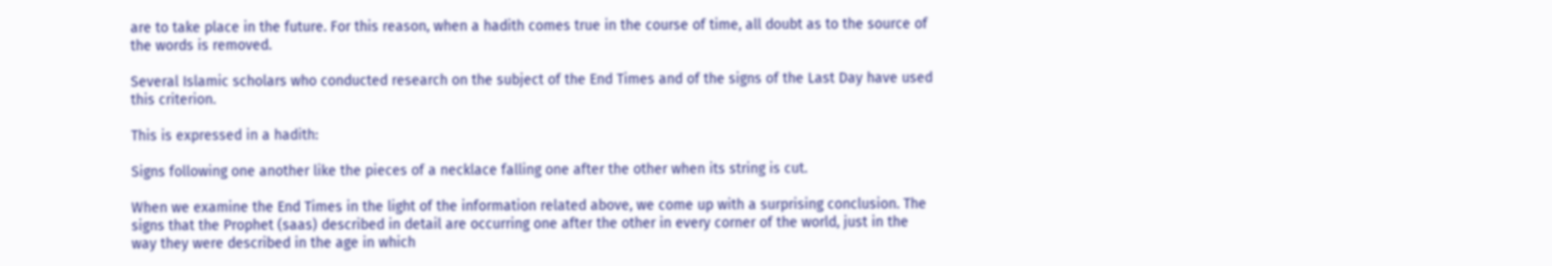are to take place in the future. For this reason, when a hadith comes true in the course of time, all doubt as to the source of the words is removed.

Several Islamic scholars who conducted research on the subject of the End Times and of the signs of the Last Day have used this criterion.

This is expressed in a hadith:

Signs following one another like the pieces of a necklace falling one after the other when its string is cut.

When we examine the End Times in the light of the information related above, we come up with a surprising conclusion. The signs that the Prophet (saas) described in detail are occurring one after the other in every corner of the world, just in the way they were described in the age in which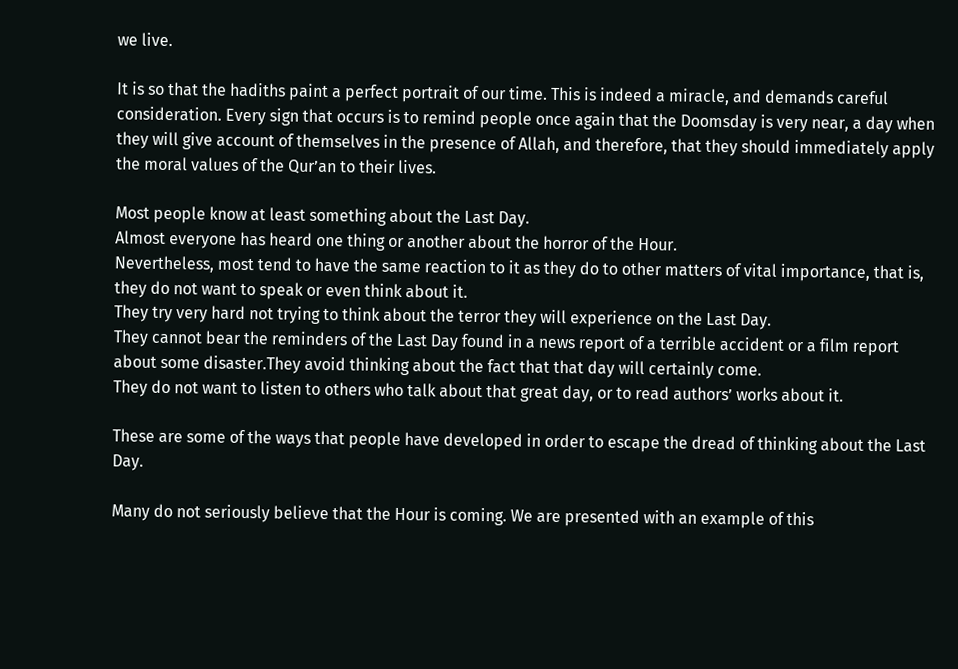we live.

It is so that the hadiths paint a perfect portrait of our time. This is indeed a miracle, and demands careful consideration. Every sign that occurs is to remind people once again that the Doomsday is very near, a day when they will give account of themselves in the presence of Allah, and therefore, that they should immediately apply the moral values of the Qur’an to their lives.

Most people know at least something about the Last Day.
Almost everyone has heard one thing or another about the horror of the Hour.
Nevertheless, most tend to have the same reaction to it as they do to other matters of vital importance, that is, they do not want to speak or even think about it.
They try very hard not trying to think about the terror they will experience on the Last Day.
They cannot bear the reminders of the Last Day found in a news report of a terrible accident or a film report about some disaster.They avoid thinking about the fact that that day will certainly come.
They do not want to listen to others who talk about that great day, or to read authors’ works about it.

These are some of the ways that people have developed in order to escape the dread of thinking about the Last Day.

Many do not seriously believe that the Hour is coming. We are presented with an example of this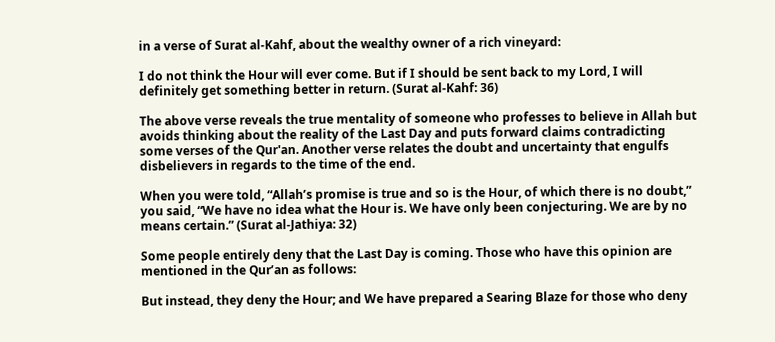in a verse of Surat al-Kahf, about the wealthy owner of a rich vineyard:

I do not think the Hour will ever come. But if I should be sent back to my Lord, I will definitely get something better in return. (Surat al-Kahf: 36)

The above verse reveals the true mentality of someone who professes to believe in Allah but avoids thinking about the reality of the Last Day and puts forward claims contradicting some verses of the Qur'an. Another verse relates the doubt and uncertainty that engulfs disbelievers in regards to the time of the end.

When you were told, “Allah’s promise is true and so is the Hour, of which there is no doubt,” you said, “We have no idea what the Hour is. We have only been conjecturing. We are by no means certain.” (Surat al-Jathiya: 32)

Some people entirely deny that the Last Day is coming. Those who have this opinion are mentioned in the Qur’an as follows:

But instead, they deny the Hour; and We have prepared a Searing Blaze for those who deny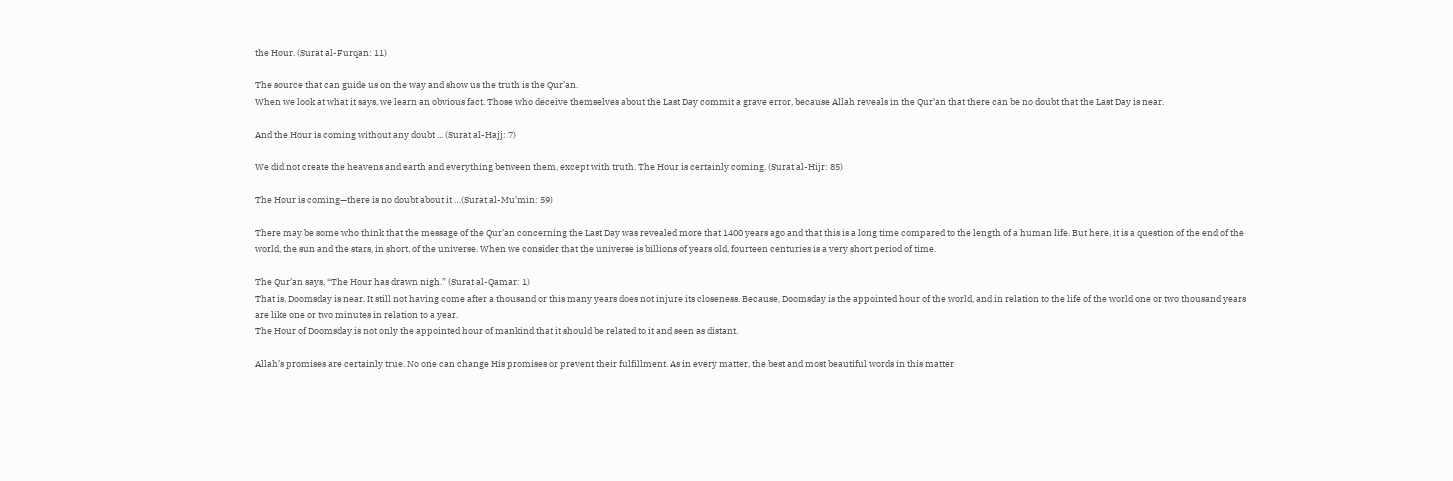the Hour. (Surat al-Furqan: 11)

The source that can guide us on the way and show us the truth is the Qur’an.
When we look at what it says, we learn an obvious fact. Those who deceive themselves about the Last Day commit a grave error, because Allah reveals in the Qur’an that there can be no doubt that the Last Day is near.

And the Hour is coming without any doubt ... (Surat al-Hajj: 7)

We did not create the heavens and earth and everything between them, except with truth. The Hour is certainly coming. (Surat al-Hijr: 85)

The Hour is coming—there is no doubt about it …(Surat al-Mu’min: 59)

There may be some who think that the message of the Qur’an concerning the Last Day was revealed more that 1400 years ago and that this is a long time compared to the length of a human life. But here, it is a question of the end of the world, the sun and the stars, in short, of the universe. When we consider that the universe is billions of years old, fourteen centuries is a very short period of time.

The Qur’an says, “The Hour has drawn nigh.” (Surat al-Qamar: 1)
That is, Doomsday is near. It still not having come after a thousand or this many years does not injure its closeness. Because, Doomsday is the appointed hour of the world, and in relation to the life of the world one or two thousand years are like one or two minutes in relation to a year.
The Hour of Doomsday is not only the appointed hour of mankind that it should be related to it and seen as distant.

Allah’s promises are certainly true. No one can change His promises or prevent their fulfillment. As in every matter, the best and most beautiful words in this matter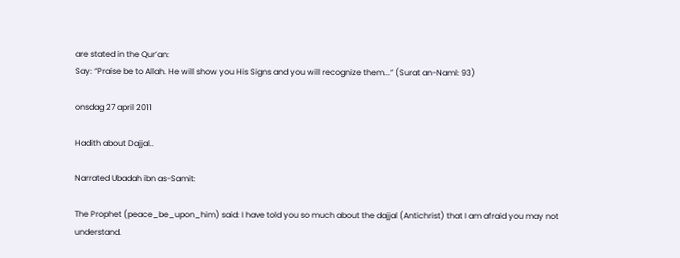are stated in the Qur’an:
Say: “Praise be to Allah. He will show you His Signs and you will recognize them...” (Surat an-Naml: 93)

onsdag 27 april 2011

Hadith about Dajjal..

Narrated Ubadah ibn as-Samit:

The Prophet (peace_be_upon_him) said: I have told you so much about the dajjal (Antichrist) that I am afraid you may not understand.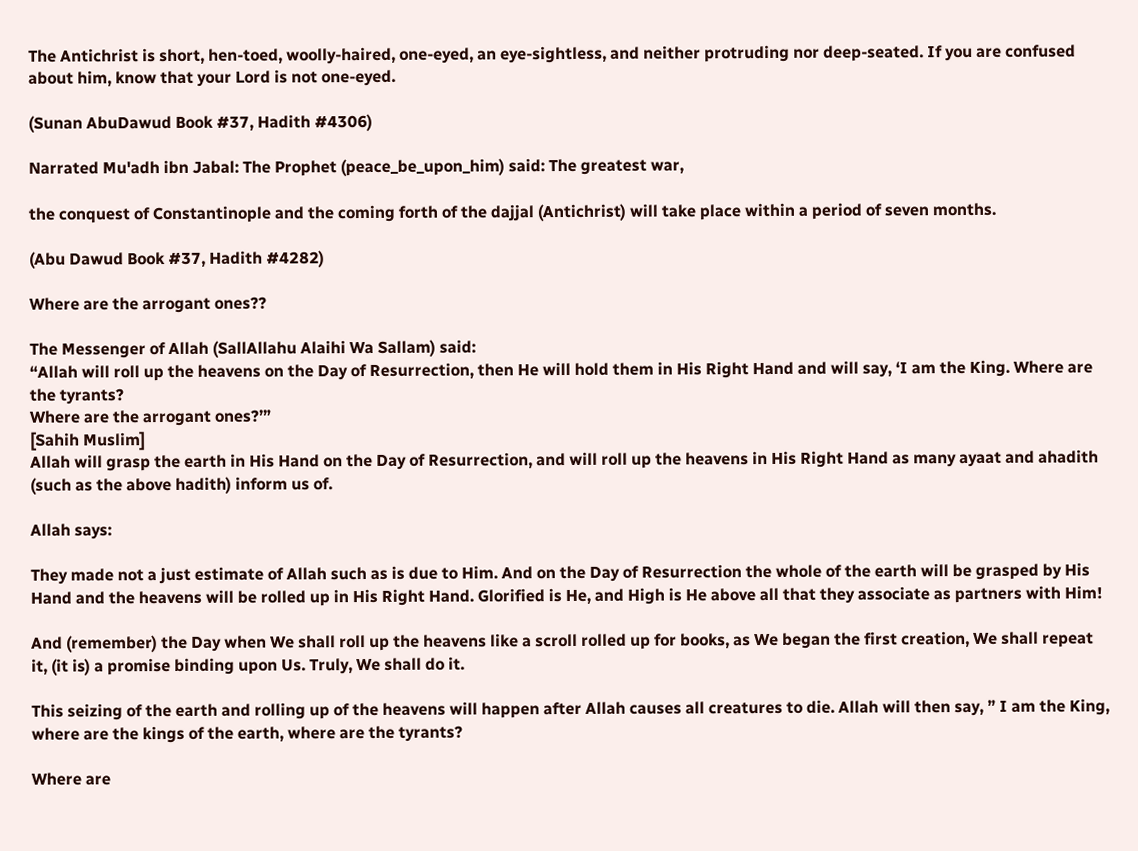The Antichrist is short, hen-toed, woolly-haired, one-eyed, an eye-sightless, and neither protruding nor deep-seated. If you are confused about him, know that your Lord is not one-eyed.

(Sunan AbuDawud Book #37, Hadith #4306)

Narrated Mu'adh ibn Jabal: The Prophet (peace_be_upon_him) said: The greatest war,

the conquest of Constantinople and the coming forth of the dajjal (Antichrist) will take place within a period of seven months.

(Abu Dawud Book #37, Hadith #4282)

Where are the arrogant ones??

The Messenger of Allah (SallAllahu Alaihi Wa Sallam) said:
“Allah will roll up the heavens on the Day of Resurrection, then He will hold them in His Right Hand and will say, ‘I am the King. Where are the tyrants?
Where are the arrogant ones?’”
[Sahih Muslim]
Allah will grasp the earth in His Hand on the Day of Resurrection, and will roll up the heavens in His Right Hand as many ayaat and ahadith (such as the above hadith) inform us of.

Allah says:

They made not a just estimate of Allah such as is due to Him. And on the Day of Resurrection the whole of the earth will be grasped by His Hand and the heavens will be rolled up in His Right Hand. Glorified is He, and High is He above all that they associate as partners with Him!

And (remember) the Day when We shall roll up the heavens like a scroll rolled up for books, as We began the first creation, We shall repeat it, (it is) a promise binding upon Us. Truly, We shall do it.

This seizing of the earth and rolling up of the heavens will happen after Allah causes all creatures to die. Allah will then say, ” I am the King, where are the kings of the earth, where are the tyrants?

Where are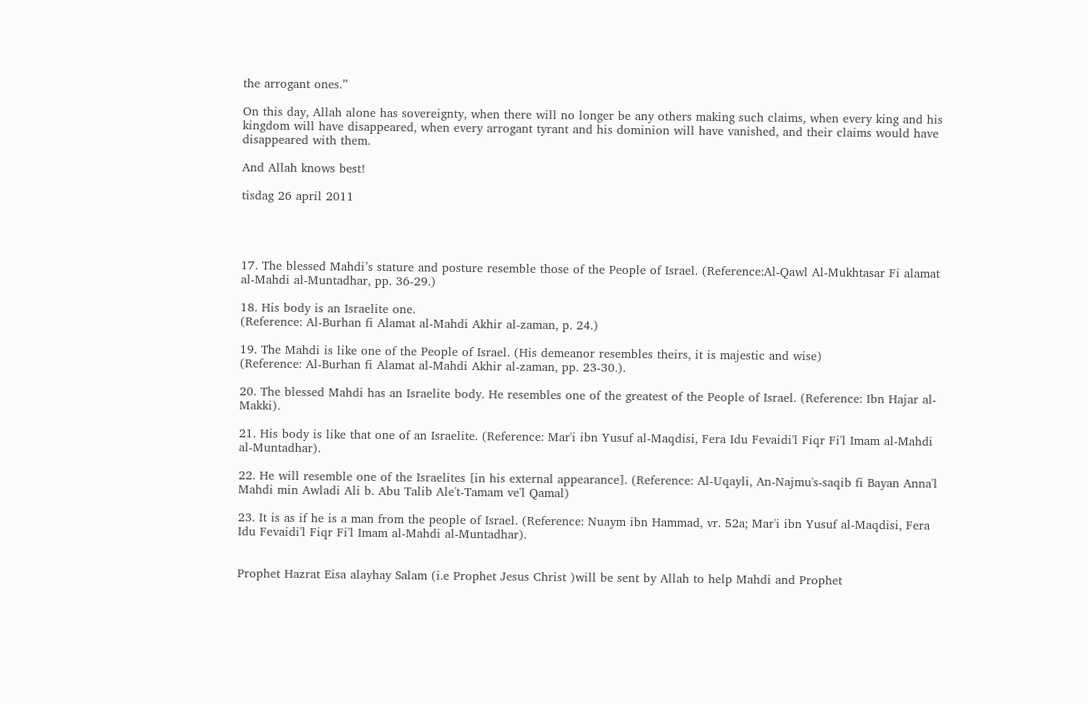the arrogant ones.”

On this day, Allah alone has sovereignty, when there will no longer be any others making such claims, when every king and his kingdom will have disappeared, when every arrogant tyrant and his dominion will have vanished, and their claims would have disappeared with them.

And Allah knows best!

tisdag 26 april 2011




17. The blessed Mahdi’s stature and posture resemble those of the People of Israel. (Reference:Al-Qawl Al-Mukhtasar Fi alamat al-Mahdi al-Muntadhar, pp. 36-29.)

18. His body is an Israelite one.
(Reference: Al-Burhan fi Alamat al-Mahdi Akhir al-zaman, p. 24.)

19. The Mahdi is like one of the People of Israel. (His demeanor resembles theirs, it is majestic and wise)
(Reference: Al-Burhan fi Alamat al-Mahdi Akhir al-zaman, pp. 23-30.).

20. The blessed Mahdi has an Israelite body. He resembles one of the greatest of the People of Israel. (Reference: Ibn Hajar al-Makki).

21. His body is like that one of an Israelite. (Reference: Mar'i ibn Yusuf al-Maqdisi, Fera Idu Fevaidi'l Fiqr Fi'l Imam al-Mahdi al-Muntadhar).

22. He will resemble one of the Israelites [in his external appearance]. (Reference: Al-Uqayli, An-Najmu's-saqib fi Bayan Anna'l Mahdi min Awladi Ali b. Abu Talib Ale't-Tamam ve'l Qamal)

23. It is as if he is a man from the people of Israel. (Reference: Nuaym ibn Hammad, vr. 52a; Mar'i ibn Yusuf al-Maqdisi, Fera Idu Fevaidi'l Fiqr Fi'l Imam al-Mahdi al-Muntadhar).


Prophet Hazrat Eisa alayhay Salam (i.e Prophet Jesus Christ )will be sent by Allah to help Mahdi and Prophet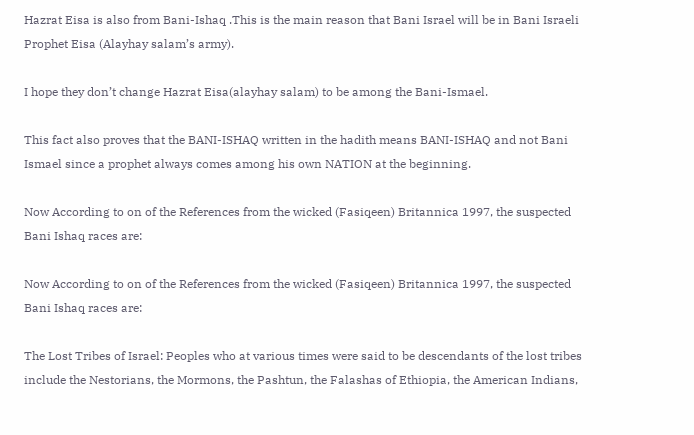Hazrat Eisa is also from Bani-Ishaq .This is the main reason that Bani Israel will be in Bani Israeli Prophet Eisa (Alayhay salam’s army).

I hope they don’t change Hazrat Eisa(alayhay salam) to be among the Bani-Ismael.

This fact also proves that the BANI-ISHAQ written in the hadith means BANI-ISHAQ and not Bani Ismael since a prophet always comes among his own NATION at the beginning.

Now According to on of the References from the wicked (Fasiqeen) Britannica 1997, the suspected Bani Ishaq races are:

Now According to on of the References from the wicked (Fasiqeen) Britannica 1997, the suspected Bani Ishaq races are:

The Lost Tribes of Israel: Peoples who at various times were said to be descendants of the lost tribes include the Nestorians, the Mormons, the Pashtun, the Falashas of Ethiopia, the American Indians,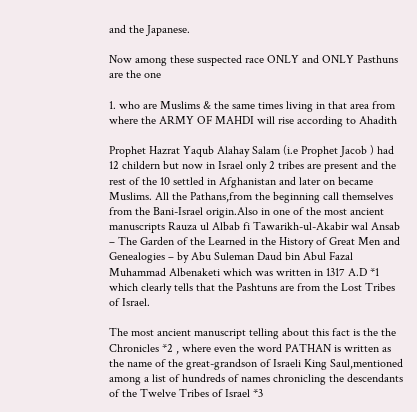and the Japanese.

Now among these suspected race ONLY and ONLY Pasthuns are the one

1. who are Muslims & the same times living in that area from where the ARMY OF MAHDI will rise according to Ahadith

Prophet Hazrat Yaqub Alahay Salam (i.e Prophet Jacob ) had 12 childern but now in Israel only 2 tribes are present and the rest of the 10 settled in Afghanistan and later on became Muslims. All the Pathans,from the beginning call themselves from the Bani-Israel origin.Also in one of the most ancient manuscripts Rauza ul Albab fi Tawarikh-ul-Akabir wal Ansab – The Garden of the Learned in the History of Great Men and Genealogies – by Abu Suleman Daud bin Abul Fazal Muhammad Albenaketi which was written in 1317 A.D *1 which clearly tells that the Pashtuns are from the Lost Tribes of Israel.

The most ancient manuscript telling about this fact is the the Chronicles *2 , where even the word PATHAN is written as the name of the great-grandson of Israeli King Saul,mentioned among a list of hundreds of names chronicling the descendants of the Twelve Tribes of Israel *3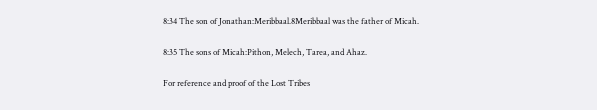8:34 The son of Jonathan:Meribbaal.8Meribbaal was the father of Micah.

8:35 The sons of Micah:Pithon, Melech, Tarea, and Ahaz.

For reference and proof of the Lost Tribes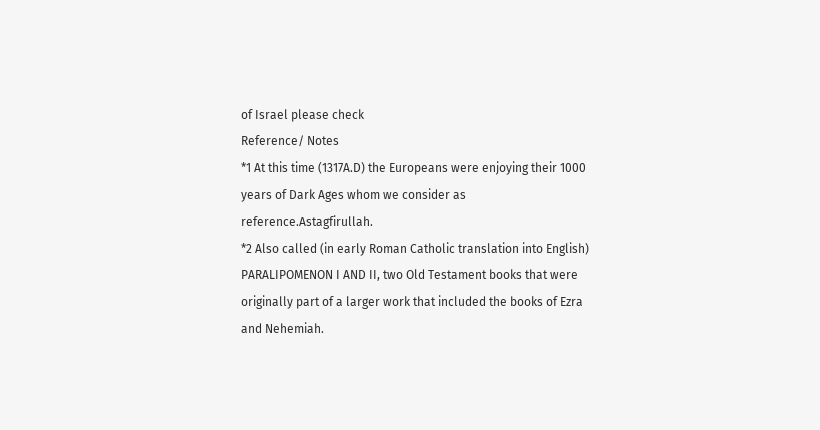of Israel please check
Reference/ Notes
*1 At this time (1317A.D) the Europeans were enjoying their 1000 years of Dark Ages whom we consider as reference.Astagfirullah.
*2 Also called (in early Roman Catholic translation into English) PARALIPOMENON I AND II, two Old Testament books that were originally part of a larger work that included the books of Ezra and Nehemiah.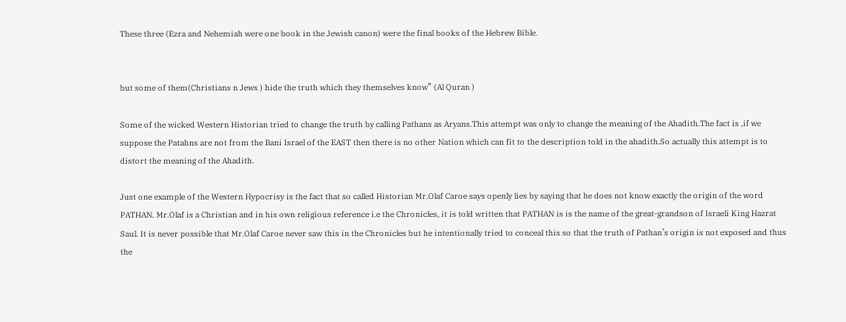These three (Ezra and Nehemiah were one book in the Jewish canon) were the final books of the Hebrew Bible.


but some of them(Christians n Jews ) hide the truth which they themselves know” (Al Quran )

Some of the wicked Western Historian tried to change the truth by calling Pathans as Aryans.This attempt was only to change the meaning of the Ahadith.The fact is ,if we suppose the Patahns are not from the Bani Israel of the EAST then there is no other Nation which can fit to the description told in the ahadith.So actually this attempt is to distort the meaning of the Ahadith.

Just one example of the Western Hypocrisy is the fact that so called Historian Mr.Olaf Caroe says openly lies by saying that he does not know exactly the origin of the word PATHAN. Mr.Olaf is a Christian and in his own religious reference i.e the Chronicles, it is told written that PATHAN is is the name of the great-grandson of Israeli King Hazrat Saul. It is never possible that Mr.Olaf Caroe never saw this in the Chronicles but he intentionally tried to conceal this so that the truth of Pathan’s origin is not exposed and thus the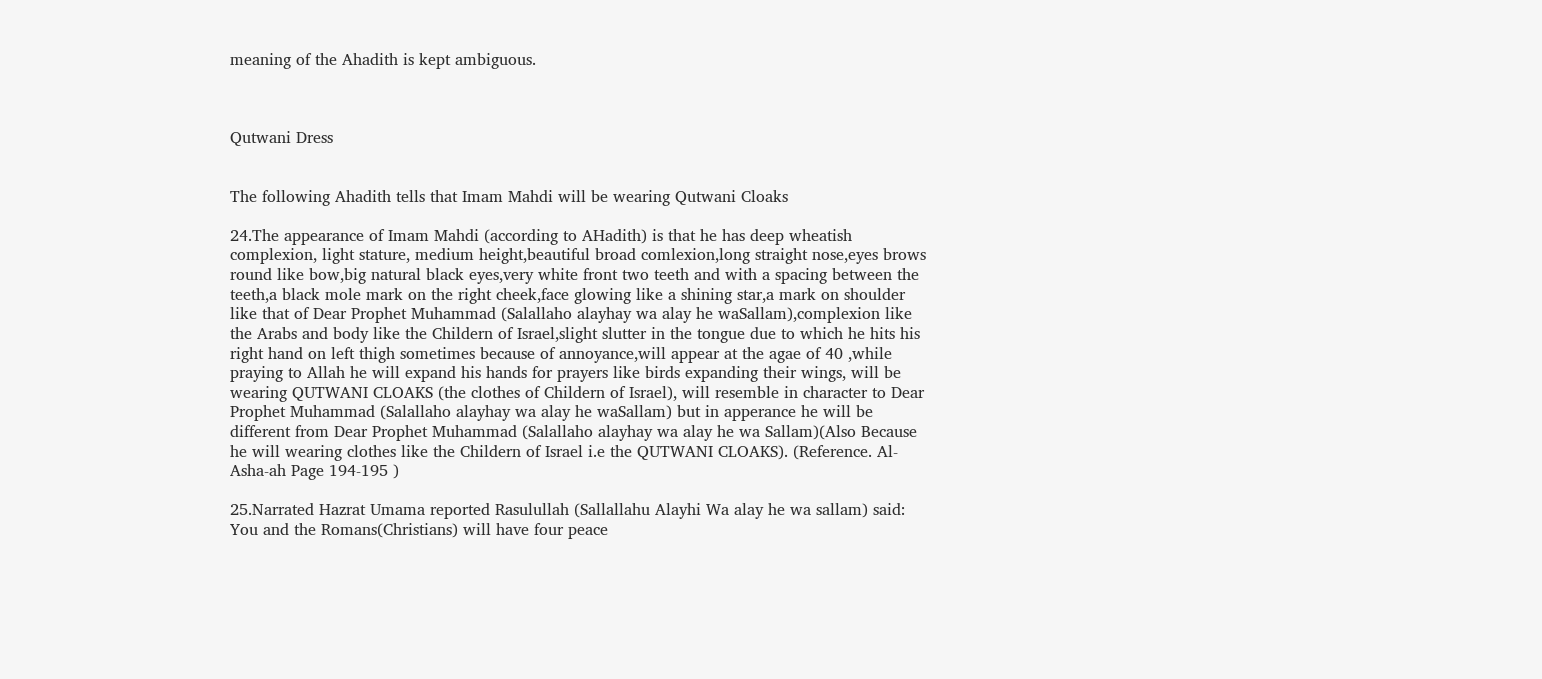meaning of the Ahadith is kept ambiguous.



Qutwani Dress


The following Ahadith tells that Imam Mahdi will be wearing Qutwani Cloaks

24.The appearance of Imam Mahdi (according to AHadith) is that he has deep wheatish complexion, light stature, medium height,beautiful broad comlexion,long straight nose,eyes brows round like bow,big natural black eyes,very white front two teeth and with a spacing between the teeth,a black mole mark on the right cheek,face glowing like a shining star,a mark on shoulder like that of Dear Prophet Muhammad (Salallaho alayhay wa alay he waSallam),complexion like the Arabs and body like the Childern of Israel,slight slutter in the tongue due to which he hits his right hand on left thigh sometimes because of annoyance,will appear at the agae of 40 ,while praying to Allah he will expand his hands for prayers like birds expanding their wings, will be wearing QUTWANI CLOAKS (the clothes of Childern of Israel), will resemble in character to Dear Prophet Muhammad (Salallaho alayhay wa alay he waSallam) but in apperance he will be different from Dear Prophet Muhammad (Salallaho alayhay wa alay he wa Sallam)(Also Because he will wearing clothes like the Childern of Israel i.e the QUTWANI CLOAKS). (Reference. Al-Asha-ah Page 194-195 )

25.Narrated Hazrat Umama reported Rasulullah (Sallallahu Alayhi Wa alay he wa sallam) said: You and the Romans(Christians) will have four peace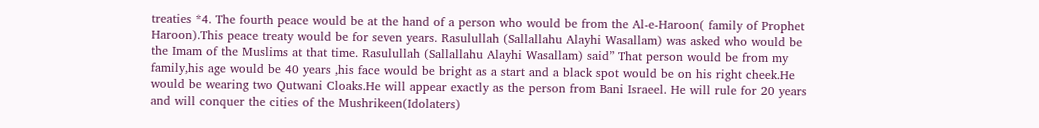treaties *4. The fourth peace would be at the hand of a person who would be from the Al-e-Haroon( family of Prophet Haroon).This peace treaty would be for seven years. Rasulullah (Sallallahu Alayhi Wasallam) was asked who would be the Imam of the Muslims at that time. Rasulullah (Sallallahu Alayhi Wasallam) said” That person would be from my family,his age would be 40 years ,his face would be bright as a start and a black spot would be on his right cheek.He would be wearing two Qutwani Cloaks.He will appear exactly as the person from Bani Israeel. He will rule for 20 years and will conquer the cities of the Mushrikeen(Idolaters)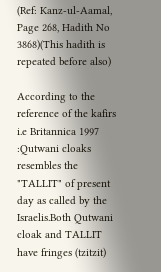(Ref: Kanz-ul-Aamal, Page 268, Hadith No 3868)(This hadith is repeated before also)

According to the reference of the kafirs i.e Britannica 1997 :Qutwani cloaks resembles the "TALLIT" of present day as called by the Israelis.Both Qutwani cloak and TALLIT have fringes (tzitzit)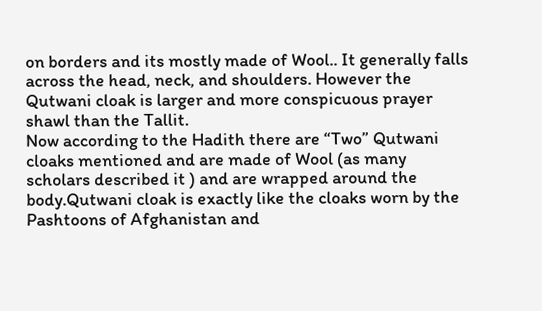on borders and its mostly made of Wool.. It generally falls across the head, neck, and shoulders. However the Qutwani cloak is larger and more conspicuous prayer shawl than the Tallit.
Now according to the Hadith there are “Two” Qutwani cloaks mentioned and are made of Wool (as many scholars described it ) and are wrapped around the body.Qutwani cloak is exactly like the cloaks worn by the Pashtoons of Afghanistan and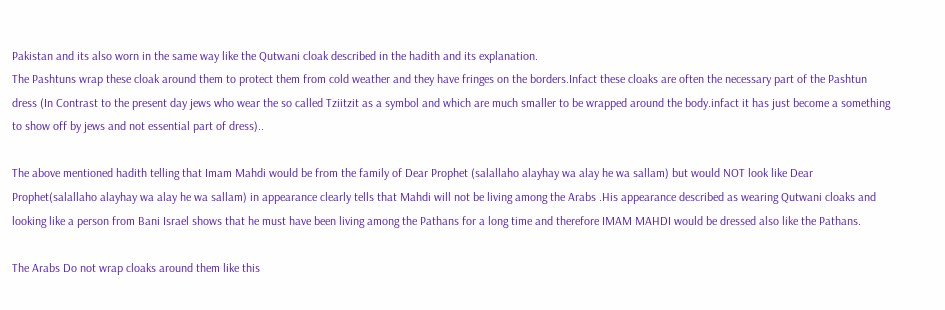Pakistan and its also worn in the same way like the Qutwani cloak described in the hadith and its explanation.
The Pashtuns wrap these cloak around them to protect them from cold weather and they have fringes on the borders.Infact these cloaks are often the necessary part of the Pashtun dress (In Contrast to the present day jews who wear the so called Tziitzit as a symbol and which are much smaller to be wrapped around the body.infact it has just become a something to show off by jews and not essential part of dress)..

The above mentioned hadith telling that Imam Mahdi would be from the family of Dear Prophet (salallaho alayhay wa alay he wa sallam) but would NOT look like Dear Prophet(salallaho alayhay wa alay he wa sallam) in appearance clearly tells that Mahdi will not be living among the Arabs .His appearance described as wearing Qutwani cloaks and looking like a person from Bani Israel shows that he must have been living among the Pathans for a long time and therefore IMAM MAHDI would be dressed also like the Pathans.

The Arabs Do not wrap cloaks around them like this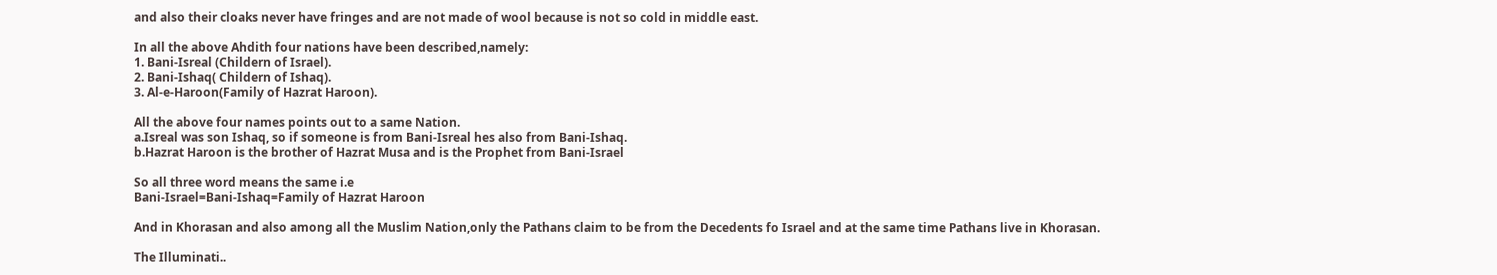and also their cloaks never have fringes and are not made of wool because is not so cold in middle east.

In all the above Ahdith four nations have been described,namely:
1. Bani-Isreal (Childern of Israel).
2. Bani-Ishaq( Childern of Ishaq).
3. Al-e-Haroon(Family of Hazrat Haroon).

All the above four names points out to a same Nation.
a.Isreal was son Ishaq, so if someone is from Bani-Isreal hes also from Bani-Ishaq.
b.Hazrat Haroon is the brother of Hazrat Musa and is the Prophet from Bani-Israel

So all three word means the same i.e
Bani-Israel=Bani-Ishaq=Family of Hazrat Haroon

And in Khorasan and also among all the Muslim Nation,only the Pathans claim to be from the Decedents fo Israel and at the same time Pathans live in Khorasan.

The Illuminati..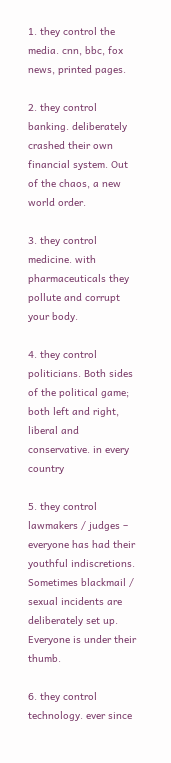1. they control the media. cnn, bbc, fox news, printed pages.

2. they control banking. deliberately crashed their own financial system. Out of the chaos, a new world order.

3. they control medicine. with pharmaceuticals they pollute and corrupt your body.

4. they control politicians. Both sides of the political game; both left and right, liberal and conservative. in every country

5. they control lawmakers / judges – everyone has had their youthful indiscretions. Sometimes blackmail / sexual incidents are deliberately set up. Everyone is under their thumb.

6. they control technology. ever since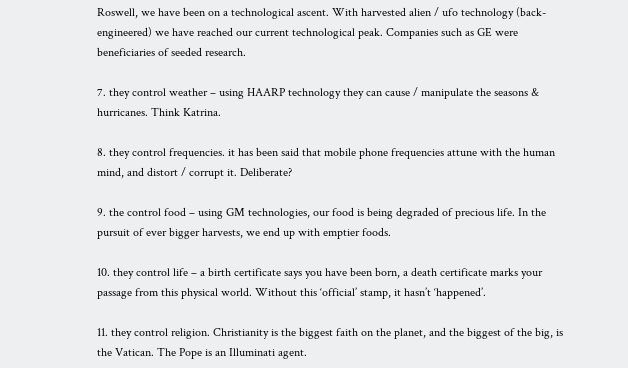Roswell, we have been on a technological ascent. With harvested alien / ufo technology (back-engineered) we have reached our current technological peak. Companies such as GE were beneficiaries of seeded research.

7. they control weather – using HAARP technology they can cause / manipulate the seasons & hurricanes. Think Katrina.

8. they control frequencies. it has been said that mobile phone frequencies attune with the human mind, and distort / corrupt it. Deliberate?

9. the control food – using GM technologies, our food is being degraded of precious life. In the pursuit of ever bigger harvests, we end up with emptier foods.

10. they control life – a birth certificate says you have been born, a death certificate marks your passage from this physical world. Without this ‘official’ stamp, it hasn’t ‘happened’.

11. they control religion. Christianity is the biggest faith on the planet, and the biggest of the big, is the Vatican. The Pope is an Illuminati agent.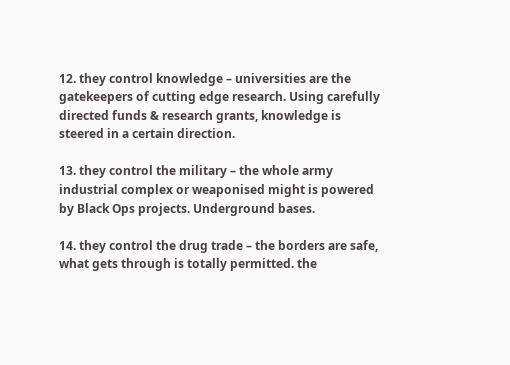12. they control knowledge – universities are the gatekeepers of cutting edge research. Using carefully directed funds & research grants, knowledge is steered in a certain direction.

13. they control the military – the whole army industrial complex or weaponised might is powered by Black Ops projects. Underground bases.

14. they control the drug trade – the borders are safe, what gets through is totally permitted. the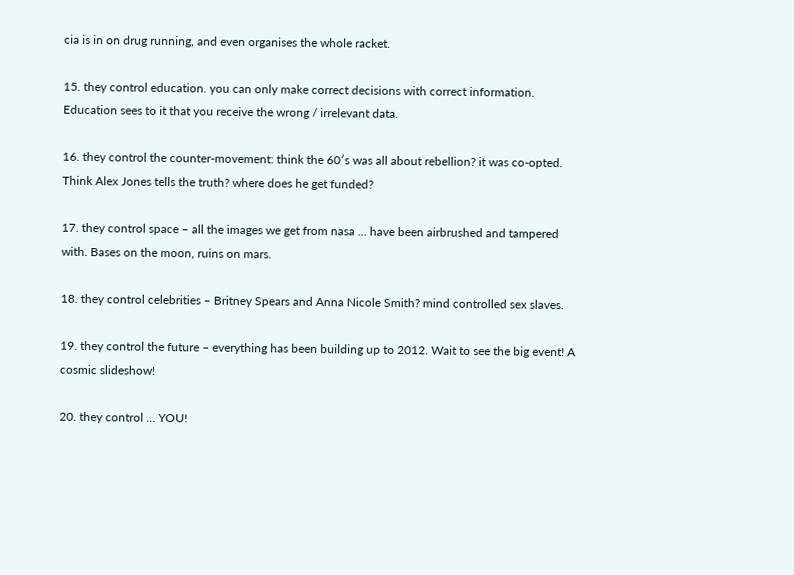cia is in on drug running, and even organises the whole racket.

15. they control education. you can only make correct decisions with correct information. Education sees to it that you receive the wrong / irrelevant data.

16. they control the counter-movement: think the 60′s was all about rebellion? it was co-opted. Think Alex Jones tells the truth? where does he get funded?

17. they control space – all the images we get from nasa … have been airbrushed and tampered with. Bases on the moon, ruins on mars.

18. they control celebrities – Britney Spears and Anna Nicole Smith? mind controlled sex slaves.

19. they control the future – everything has been building up to 2012. Wait to see the big event! A cosmic slideshow!

20. they control … YOU!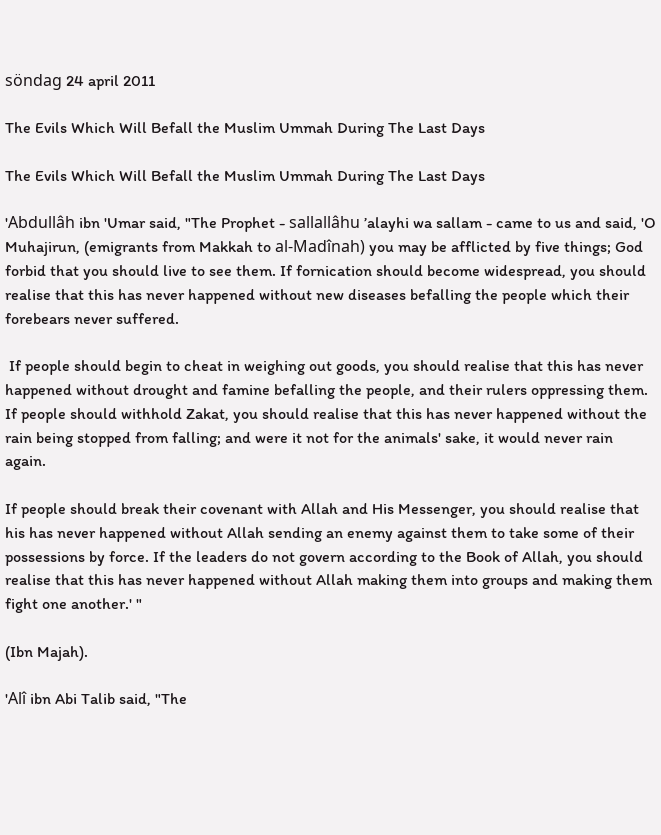söndag 24 april 2011

The Evils Which Will Befall the Muslim Ummah During The Last Days

The Evils Which Will Befall the Muslim Ummah During The Last Days

'Abdullâh ibn 'Umar said, "The Prophet - sallallâhu ’alayhi wa sallam - came to us and said, 'O Muhajirun, (emigrants from Makkah to al-Madînah) you may be afflicted by five things; God forbid that you should live to see them. If fornication should become widespread, you should realise that this has never happened without new diseases befalling the people which their forebears never suffered.

 If people should begin to cheat in weighing out goods, you should realise that this has never happened without drought and famine befalling the people, and their rulers oppressing them. If people should withhold Zakat, you should realise that this has never happened without the rain being stopped from falling; and were it not for the animals' sake, it would never rain again.

If people should break their covenant with Allah and His Messenger, you should realise that his has never happened without Allah sending an enemy against them to take some of their possessions by force. If the leaders do not govern according to the Book of Allah, you should realise that this has never happened without Allah making them into groups and making them fight one another.' "

(Ibn Majah).

'Alî ibn Abi Talib said, "The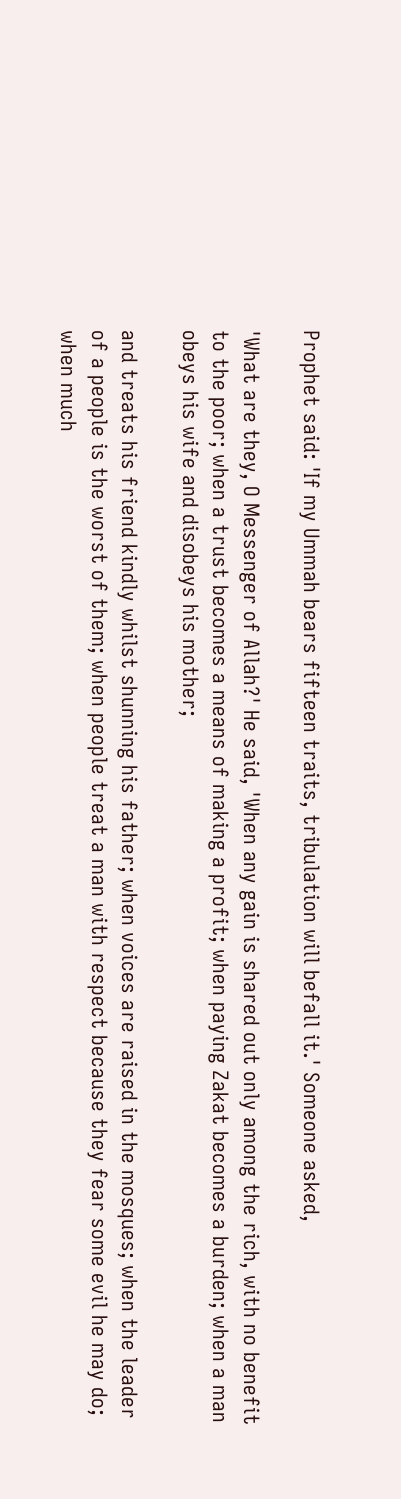Prophet said: 'If my Ummah bears fifteen traits, tribulation will befall it.' Someone asked,

'What are they, O Messenger of Allah?' He said, 'When any gain is shared out only among the rich, with no benefit to the poor; when a trust becomes a means of making a profit; when paying Zakat becomes a burden; when a man obeys his wife and disobeys his mother;

and treats his friend kindly whilst shunning his father; when voices are raised in the mosques; when the leader of a people is the worst of them; when people treat a man with respect because they fear some evil he may do; when much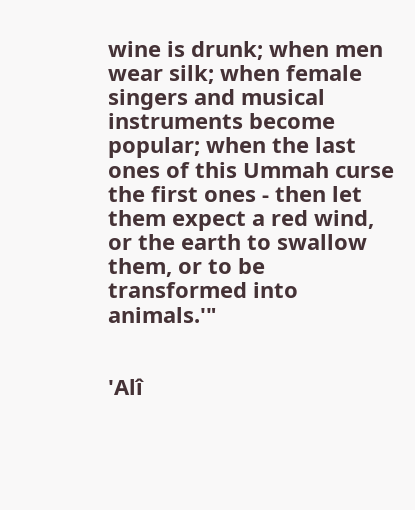wine is drunk; when men wear silk; when female singers and musical instruments become popular; when the last ones of this Ummah curse the first ones - then let them expect a red wind, or the earth to swallow them, or to be transformed into animals.'"


'Alî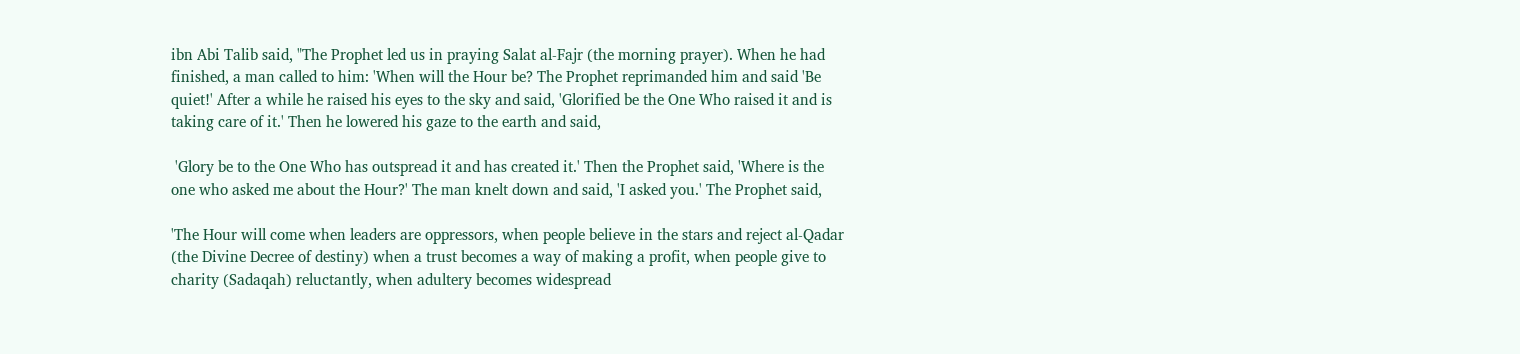ibn Abi Talib said, "The Prophet led us in praying Salat al-Fajr (the morning prayer). When he had finished, a man called to him: 'When will the Hour be? The Prophet reprimanded him and said 'Be quiet!' After a while he raised his eyes to the sky and said, 'Glorified be the One Who raised it and is taking care of it.' Then he lowered his gaze to the earth and said,

 'Glory be to the One Who has outspread it and has created it.' Then the Prophet said, 'Where is the one who asked me about the Hour?' The man knelt down and said, 'I asked you.' The Prophet said,

'The Hour will come when leaders are oppressors, when people believe in the stars and reject al-Qadar (the Divine Decree of destiny) when a trust becomes a way of making a profit, when people give to charity (Sadaqah) reluctantly, when adultery becomes widespread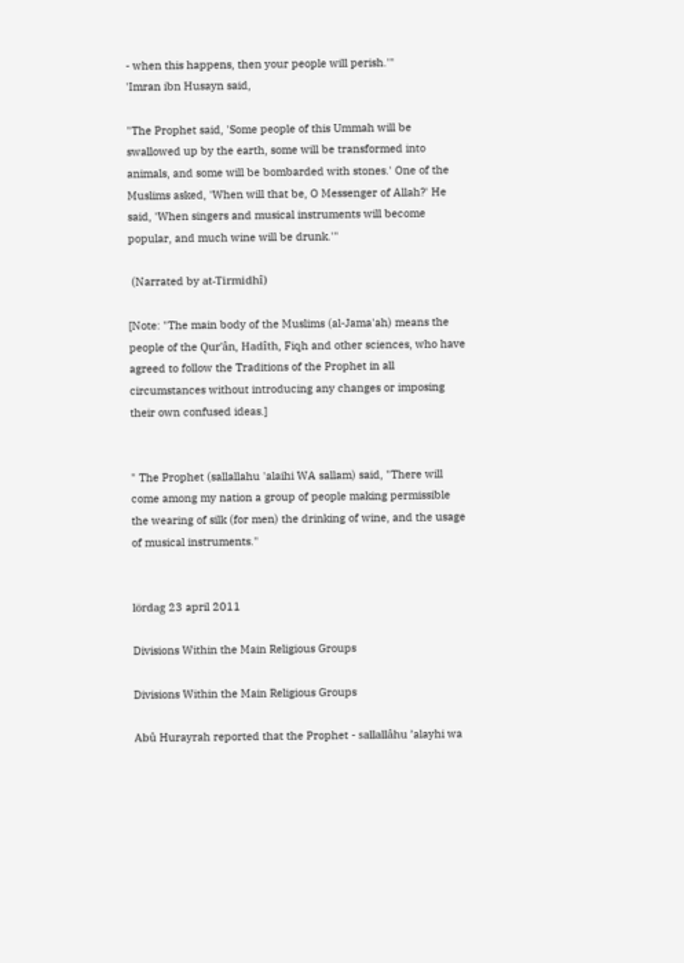- when this happens, then your people will perish.'"
'Imran ibn Husayn said,

"The Prophet said, 'Some people of this Ummah will be swallowed up by the earth, some will be transformed into animals, and some will be bombarded with stones.' One of the Muslims asked, 'When will that be, O Messenger of Allah?' He said, 'When singers and musical instruments will become popular, and much wine will be drunk.'"

 (Narrated by at-Tirmidhî)

[Note: "The main body of the Muslims (al-Jama'ah) means the people of the Qur'ân, Hadîth, Fiqh and other sciences, who have agreed to follow the Traditions of the Prophet in all circumstances without introducing any changes or imposing their own confused ideas.]


" The Prophet (sallallahu 'alaihi WA sallam) said, "There will come among my nation a group of people making permissible the wearing of silk (for men) the drinking of wine, and the usage of musical instruments."


lördag 23 april 2011

Divisions Within the Main Religious Groups

Divisions Within the Main Religious Groups

Abû Hurayrah reported that the Prophet - sallallâhu ’alayhi wa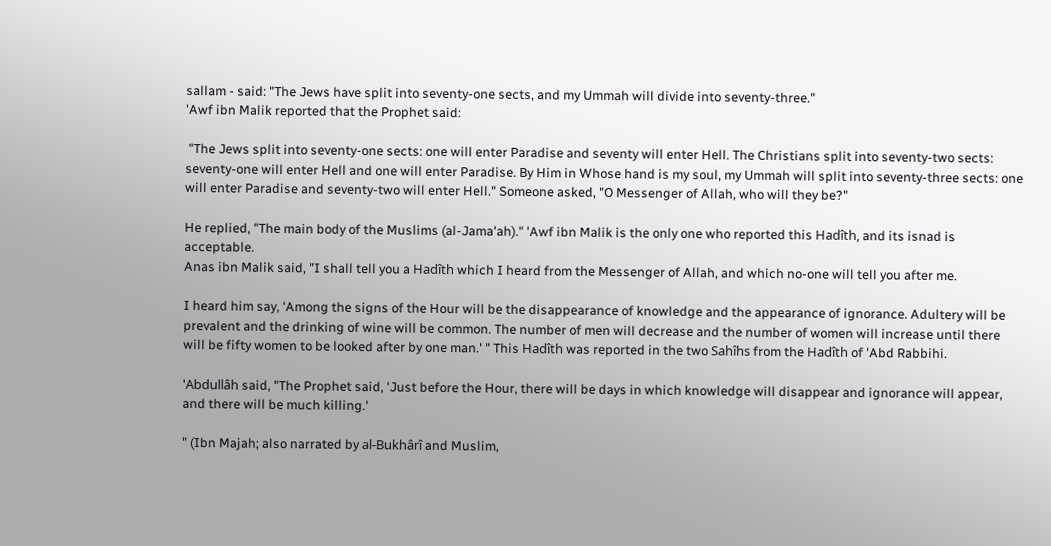sallam - said: "The Jews have split into seventy-one sects, and my Ummah will divide into seventy-three."
'Awf ibn Malik reported that the Prophet said:

 "The Jews split into seventy-one sects: one will enter Paradise and seventy will enter Hell. The Christians split into seventy-two sects: seventy-one will enter Hell and one will enter Paradise. By Him in Whose hand is my soul, my Ummah will split into seventy-three sects: one will enter Paradise and seventy-two will enter Hell." Someone asked, "O Messenger of Allah, who will they be?"

He replied, "The main body of the Muslims (al-Jama'ah)." 'Awf ibn Malik is the only one who reported this Hadîth, and its isnad is acceptable.
Anas ibn Malik said, "I shall tell you a Hadîth which I heard from the Messenger of Allah, and which no-one will tell you after me.

I heard him say, 'Among the signs of the Hour will be the disappearance of knowledge and the appearance of ignorance. Adultery will be prevalent and the drinking of wine will be common. The number of men will decrease and the number of women will increase until there will be fifty women to be looked after by one man.' " This Hadîth was reported in the two Sahîhs from the Hadîth of 'Abd Rabbihi.

'Abdullâh said, "The Prophet said, 'Just before the Hour, there will be days in which knowledge will disappear and ignorance will appear, and there will be much killing.'

" (Ibn Majah; also narrated by al-Bukhârî and Muslim,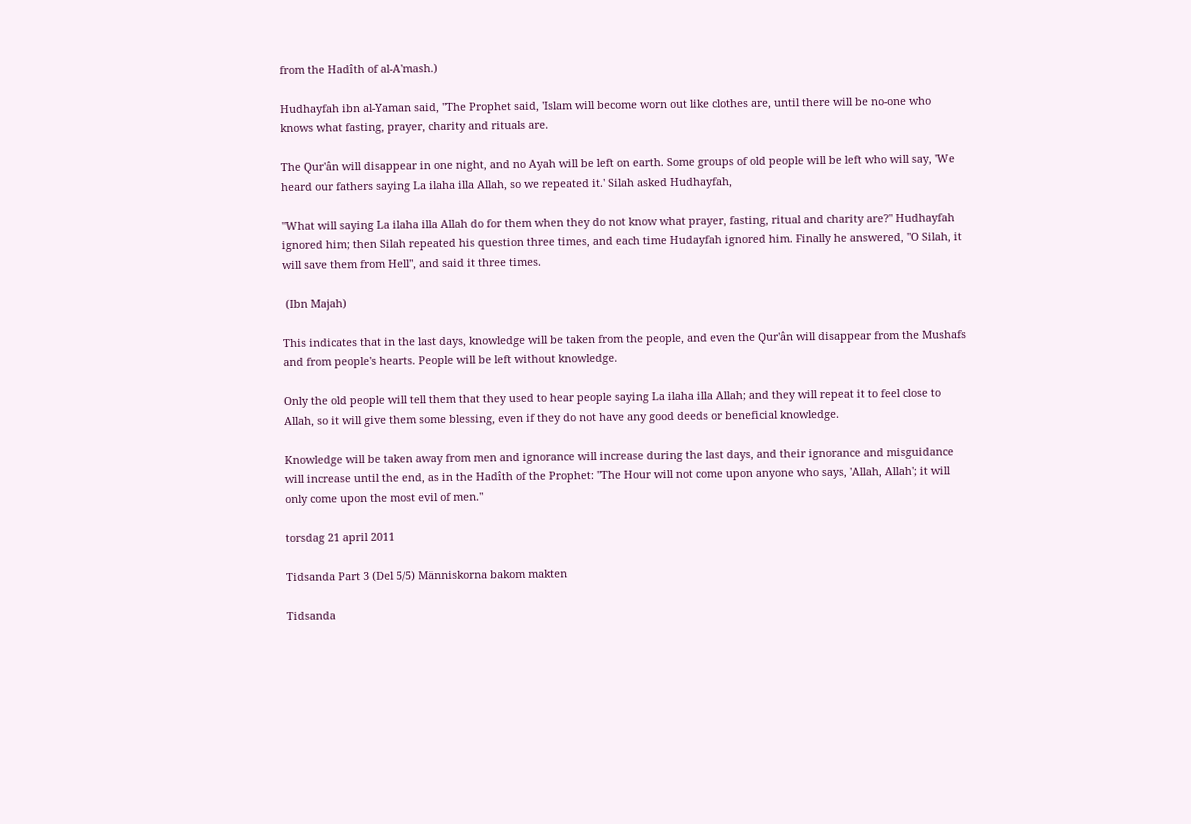from the Hadîth of al-A'mash.)

Hudhayfah ibn al-Yaman said, "The Prophet said, 'Islam will become worn out like clothes are, until there will be no-one who knows what fasting, prayer, charity and rituals are.

The Qur'ân will disappear in one night, and no Ayah will be left on earth. Some groups of old people will be left who will say, 'We heard our fathers saying La ilaha illa Allah, so we repeated it.' Silah asked Hudhayfah,

"What will saying La ilaha illa Allah do for them when they do not know what prayer, fasting, ritual and charity are?" Hudhayfah ignored him; then Silah repeated his question three times, and each time Hudayfah ignored him. Finally he answered, "O Silah, it will save them from Hell", and said it three times.

 (Ibn Majah)

This indicates that in the last days, knowledge will be taken from the people, and even the Qur'ân will disappear from the Mushafs and from people's hearts. People will be left without knowledge.

Only the old people will tell them that they used to hear people saying La ilaha illa Allah; and they will repeat it to feel close to Allah, so it will give them some blessing, even if they do not have any good deeds or beneficial knowledge.

Knowledge will be taken away from men and ignorance will increase during the last days, and their ignorance and misguidance will increase until the end, as in the Hadîth of the Prophet: "The Hour will not come upon anyone who says, 'Allah, Allah'; it will only come upon the most evil of men."

torsdag 21 april 2011

Tidsanda Part 3 (Del 5/5) Människorna bakom makten

Tidsanda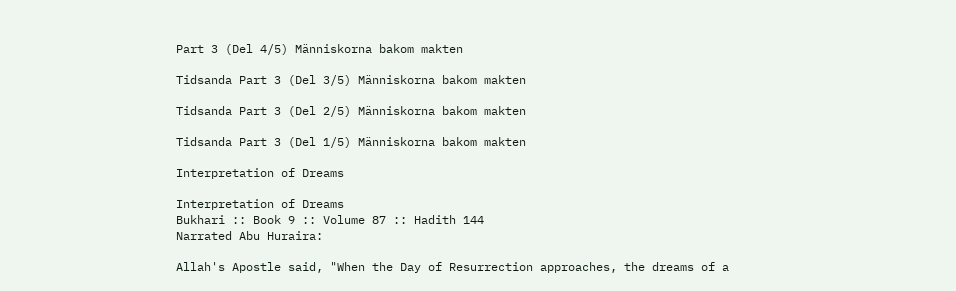Part 3 (Del 4/5) Människorna bakom makten

Tidsanda Part 3 (Del 3/5) Människorna bakom makten

Tidsanda Part 3 (Del 2/5) Människorna bakom makten

Tidsanda Part 3 (Del 1/5) Människorna bakom makten

Interpretation of Dreams

Interpretation of Dreams
Bukhari :: Book 9 :: Volume 87 :: Hadith 144
Narrated Abu Huraira:

Allah's Apostle said, "When the Day of Resurrection approaches, the dreams of a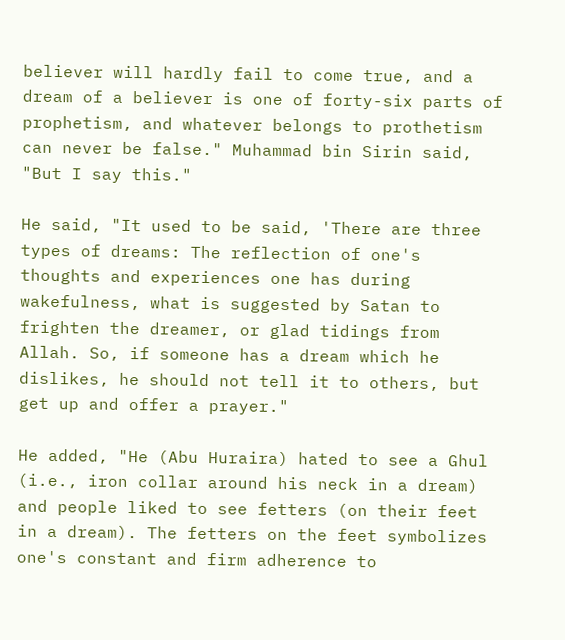believer will hardly fail to come true, and a dream of a believer is one of forty-six parts of prophetism, and whatever belongs to prothetism can never be false." Muhammad bin Sirin said, "But I say this."

He said, "It used to be said, 'There are three types of dreams: The reflection of one's thoughts and experiences one has during wakefulness, what is suggested by Satan to frighten the dreamer, or glad tidings from Allah. So, if someone has a dream which he dislikes, he should not tell it to others, but get up and offer a prayer."

He added, "He (Abu Huraira) hated to see a Ghul (i.e., iron collar around his neck in a dream) and people liked to see fetters (on their feet in a dream). The fetters on the feet symbolizes one's constant and firm adherence to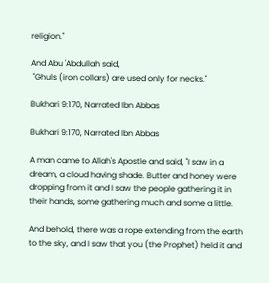religion."

And Abu 'Abdullah said,
 "Ghuls (iron collars) are used only for necks."

Bukhari 9:170, Narrated Ibn Abbas

Bukhari 9:170, Narrated Ibn Abbas

A man came to Allah's Apostle and said, "I saw in a dream, a cloud having shade. Butter and honey were dropping from it and I saw the people gathering it in their hands, some gathering much and some a little.

And behold, there was a rope extending from the earth to the sky, and I saw that you (the Prophet) held it and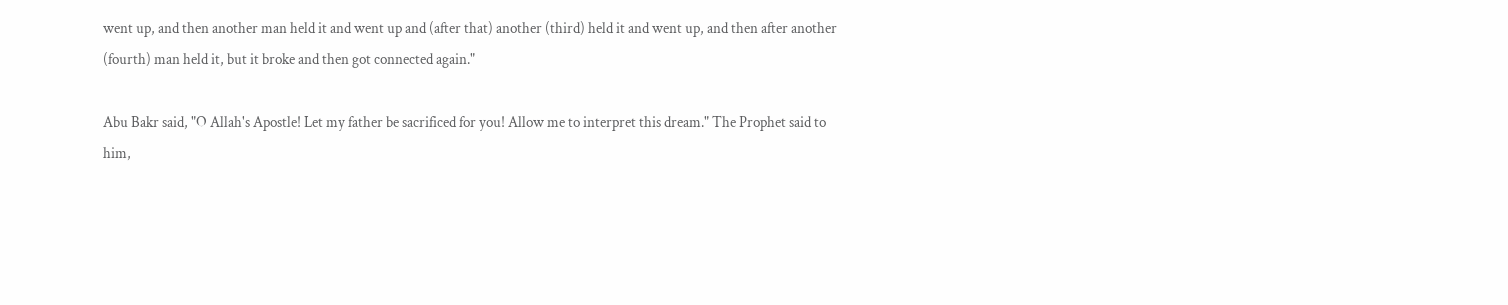went up, and then another man held it and went up and (after that) another (third) held it and went up, and then after another (fourth) man held it, but it broke and then got connected again."

Abu Bakr said, "O Allah's Apostle! Let my father be sacrificed for you! Allow me to interpret this dream." The Prophet said to him,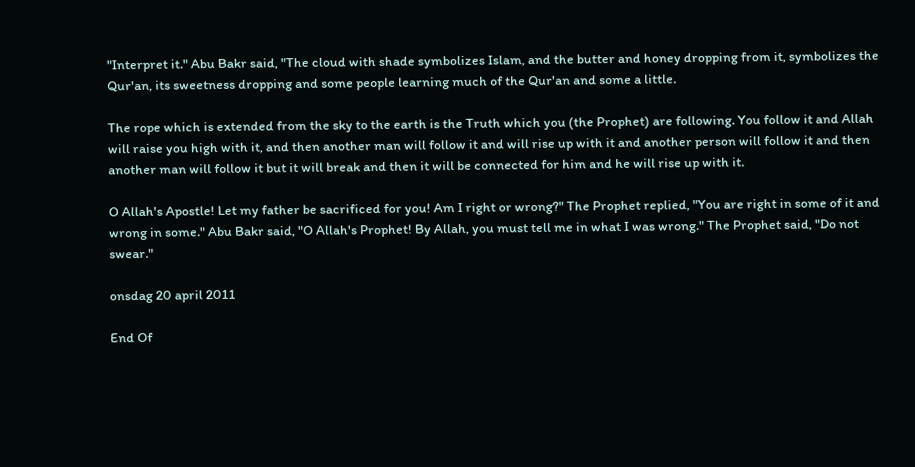"Interpret it." Abu Bakr said, "The cloud with shade symbolizes Islam, and the butter and honey dropping from it, symbolizes the Qur'an, its sweetness dropping and some people learning much of the Qur'an and some a little.

The rope which is extended from the sky to the earth is the Truth which you (the Prophet) are following. You follow it and Allah will raise you high with it, and then another man will follow it and will rise up with it and another person will follow it and then another man will follow it but it will break and then it will be connected for him and he will rise up with it.

O Allah's Apostle! Let my father be sacrificed for you! Am I right or wrong?" The Prophet replied, "You are right in some of it and wrong in some." Abu Bakr said, "O Allah's Prophet! By Allah, you must tell me in what I was wrong." The Prophet said, "Do not swear."

onsdag 20 april 2011

End Of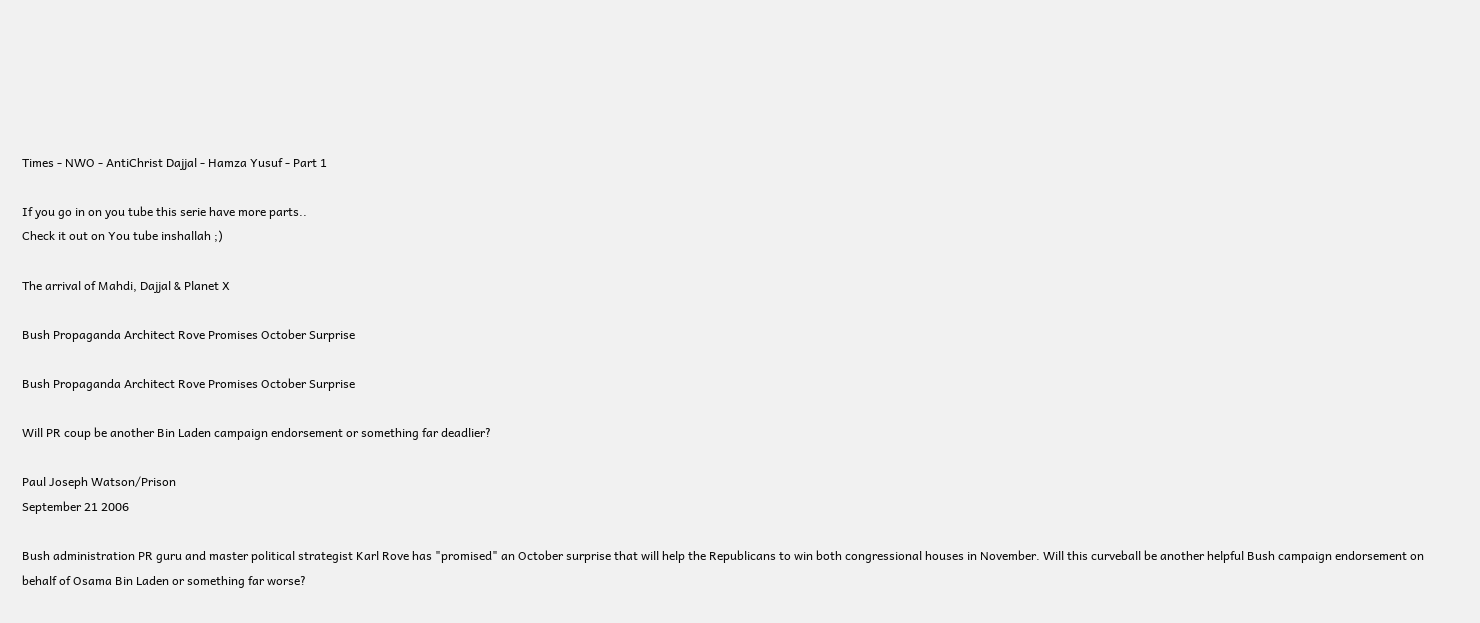Times - NWO - AntiChrist Dajjal - Hamza Yusuf - Part 1

If you go in on you tube this serie have more parts..
Check it out on You tube inshallah ;)

The arrival of Mahdi, Dajjal & Planet X

Bush Propaganda Architect Rove Promises October Surprise

Bush Propaganda Architect Rove Promises October Surprise

Will PR coup be another Bin Laden campaign endorsement or something far deadlier?

Paul Joseph Watson/Prison
September 21 2006

Bush administration PR guru and master political strategist Karl Rove has "promised" an October surprise that will help the Republicans to win both congressional houses in November. Will this curveball be another helpful Bush campaign endorsement on behalf of Osama Bin Laden or something far worse?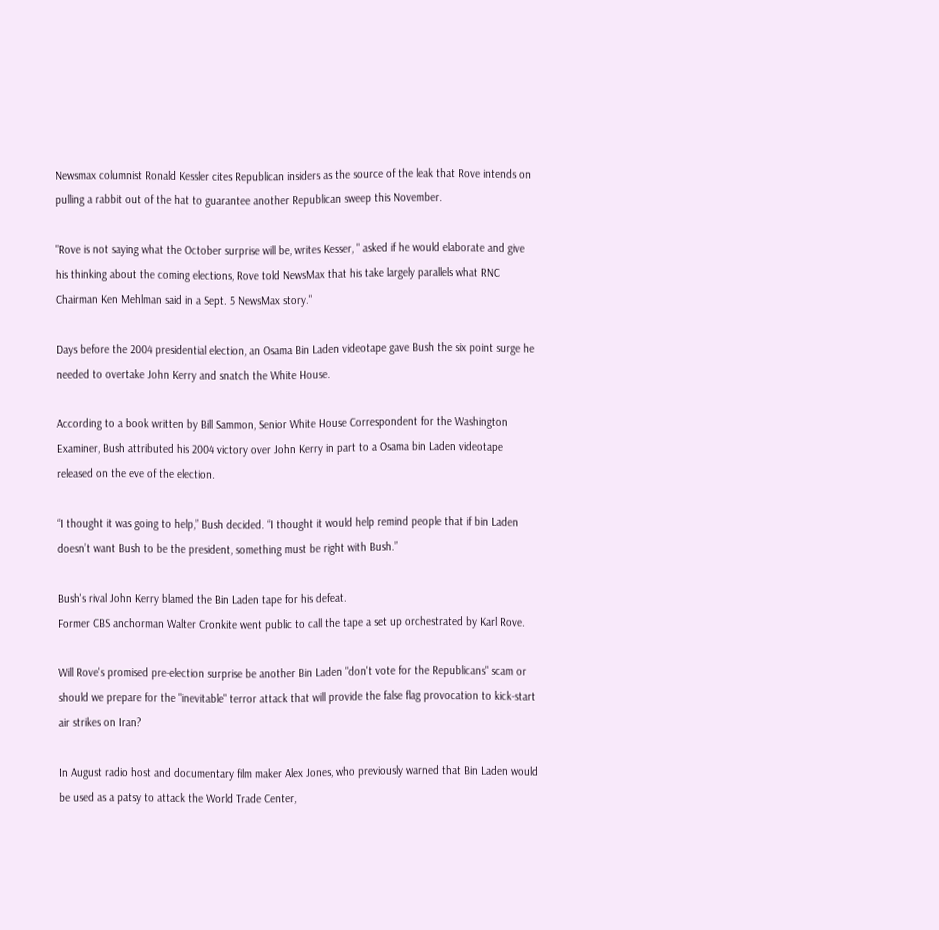Newsmax columnist Ronald Kessler cites Republican insiders as the source of the leak that Rove intends on pulling a rabbit out of the hat to guarantee another Republican sweep this November.

"Rove is not saying what the October surprise will be, writes Kesser, " asked if he would elaborate and give his thinking about the coming elections, Rove told NewsMax that his take largely parallels what RNC Chairman Ken Mehlman said in a Sept. 5 NewsMax story."

Days before the 2004 presidential election, an Osama Bin Laden videotape gave Bush the six point surge he needed to overtake John Kerry and snatch the White House.

According to a book written by Bill Sammon, Senior White House Correspondent for the Washington Examiner, Bush attributed his 2004 victory over John Kerry in part to a Osama bin Laden videotape released on the eve of the election.

“I thought it was going to help,” Bush decided. “I thought it would help remind people that if bin Laden doesn’t want Bush to be the president, something must be right with Bush.”

Bush's rival John Kerry blamed the Bin Laden tape for his defeat.
Former CBS anchorman Walter Cronkite went public to call the tape a set up orchestrated by Karl Rove.

Will Rove's promised pre-election surprise be another Bin Laden "don't vote for the Republicans" scam or should we prepare for the "inevitable" terror attack that will provide the false flag provocation to kick-start air strikes on Iran?

In August radio host and documentary film maker Alex Jones, who previously warned that Bin Laden would be used as a patsy to attack the World Trade Center,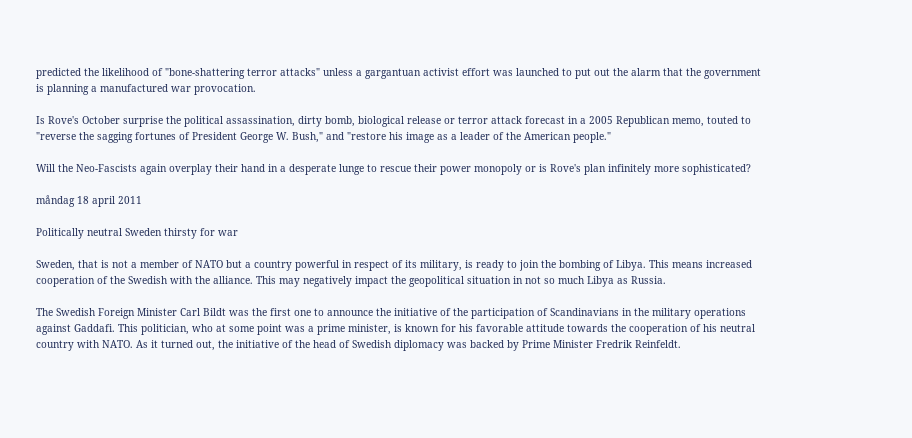predicted the likelihood of "bone-shattering terror attacks" unless a gargantuan activist effort was launched to put out the alarm that the government is planning a manufactured war provocation.

Is Rove's October surprise the political assassination, dirty bomb, biological release or terror attack forecast in a 2005 Republican memo, touted to "reverse the sagging fortunes of President George W. Bush," and "restore his image as a leader of the American people."

Will the Neo-Fascists again overplay their hand in a desperate lunge to rescue their power monopoly or is Rove's plan infinitely more sophisticated?

måndag 18 april 2011

Politically neutral Sweden thirsty for war

Sweden, that is not a member of NATO but a country powerful in respect of its military, is ready to join the bombing of Libya. This means increased cooperation of the Swedish with the alliance. This may negatively impact the geopolitical situation in not so much Libya as Russia.

The Swedish Foreign Minister Carl Bildt was the first one to announce the initiative of the participation of Scandinavians in the military operations against Gaddafi. This politician, who at some point was a prime minister, is known for his favorable attitude towards the cooperation of his neutral country with NATO. As it turned out, the initiative of the head of Swedish diplomacy was backed by Prime Minister Fredrik Reinfeldt.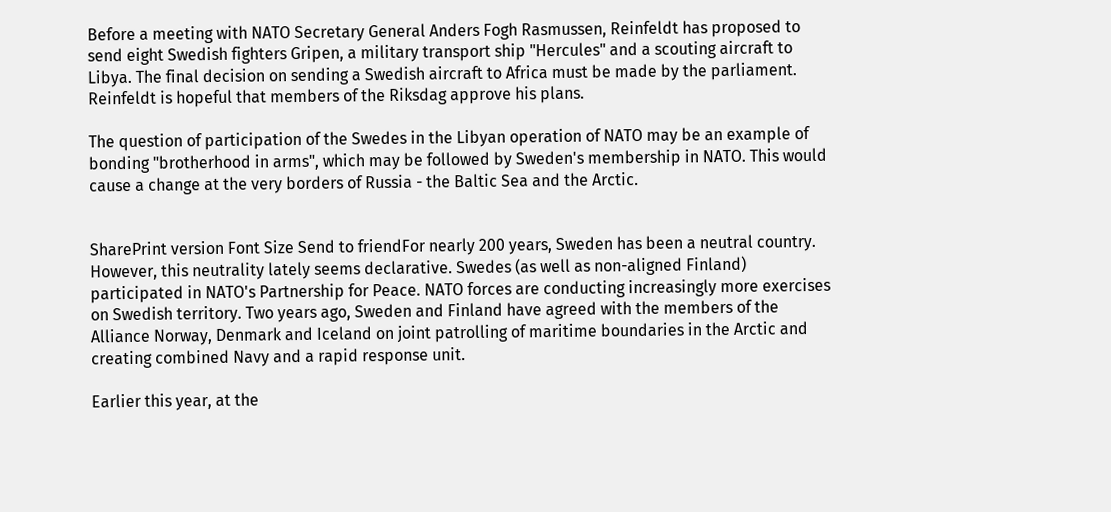Before a meeting with NATO Secretary General Anders Fogh Rasmussen, Reinfeldt has proposed to send eight Swedish fighters Gripen, a military transport ship "Hercules" and a scouting aircraft to Libya. The final decision on sending a Swedish aircraft to Africa must be made by the parliament. Reinfeldt is hopeful that members of the Riksdag approve his plans.

The question of participation of the Swedes in the Libyan operation of NATO may be an example of bonding "brotherhood in arms", which may be followed by Sweden's membership in NATO. This would cause a change at the very borders of Russia - the Baltic Sea and the Arctic.


SharePrint version Font Size Send to friendFor nearly 200 years, Sweden has been a neutral country. However, this neutrality lately seems declarative. Swedes (as well as non-aligned Finland) participated in NATO's Partnership for Peace. NATO forces are conducting increasingly more exercises on Swedish territory. Two years ago, Sweden and Finland have agreed with the members of the Alliance Norway, Denmark and Iceland on joint patrolling of maritime boundaries in the Arctic and creating combined Navy and a rapid response unit.

Earlier this year, at the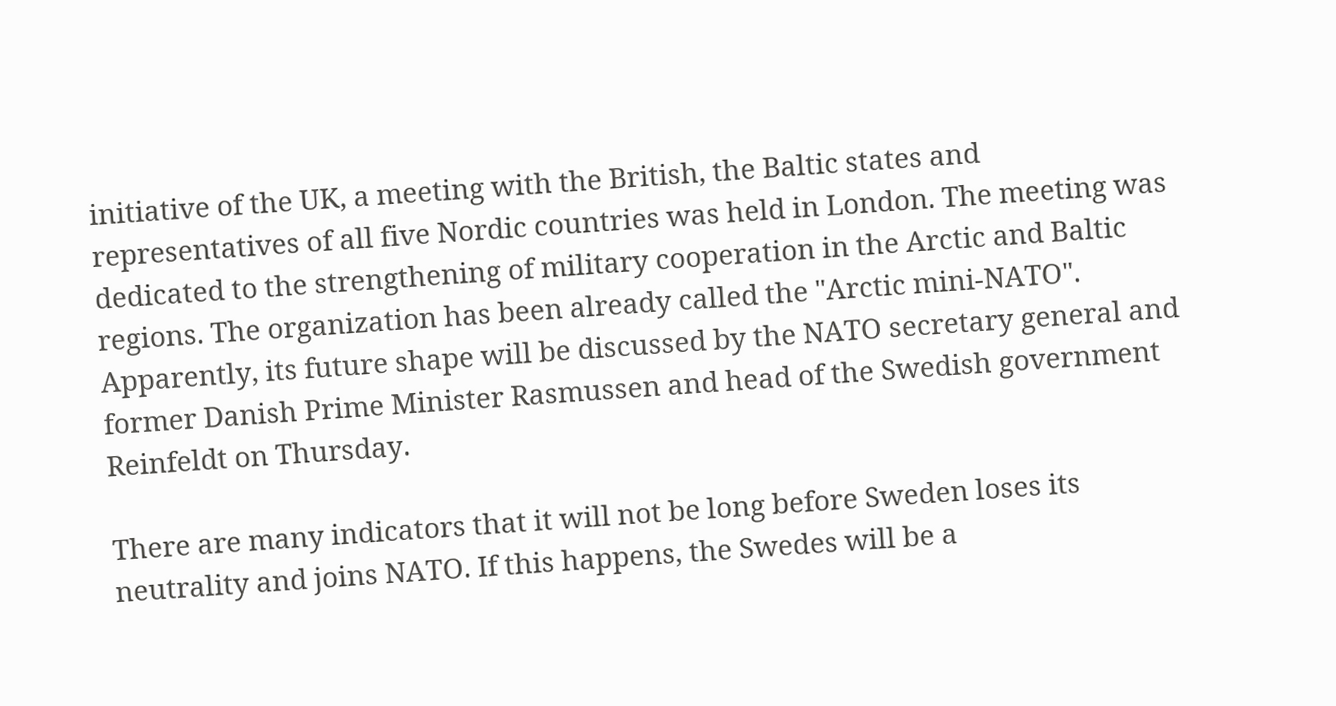initiative of the UK, a meeting with the British, the Baltic states and representatives of all five Nordic countries was held in London. The meeting was dedicated to the strengthening of military cooperation in the Arctic and Baltic regions. The organization has been already called the "Arctic mini-NATO". Apparently, its future shape will be discussed by the NATO secretary general and former Danish Prime Minister Rasmussen and head of the Swedish government Reinfeldt on Thursday.

There are many indicators that it will not be long before Sweden loses its neutrality and joins NATO. If this happens, the Swedes will be a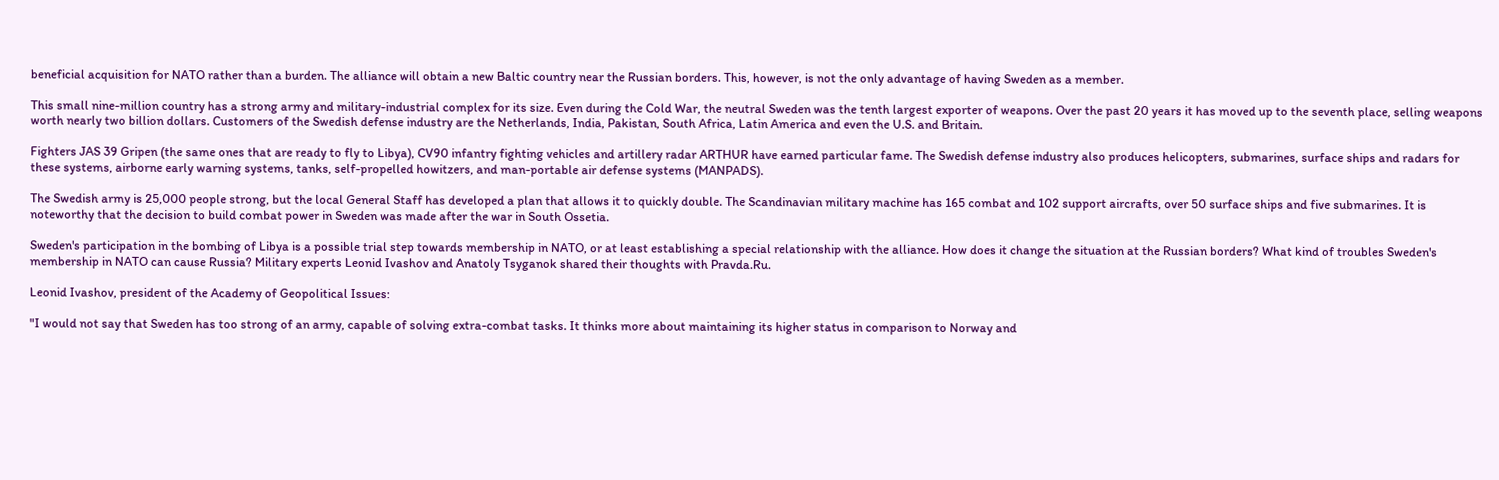beneficial acquisition for NATO rather than a burden. The alliance will obtain a new Baltic country near the Russian borders. This, however, is not the only advantage of having Sweden as a member.

This small nine-million country has a strong army and military-industrial complex for its size. Even during the Cold War, the neutral Sweden was the tenth largest exporter of weapons. Over the past 20 years it has moved up to the seventh place, selling weapons worth nearly two billion dollars. Customers of the Swedish defense industry are the Netherlands, India, Pakistan, South Africa, Latin America and even the U.S. and Britain.

Fighters JAS 39 Gripen (the same ones that are ready to fly to Libya), CV90 infantry fighting vehicles and artillery radar ARTHUR have earned particular fame. The Swedish defense industry also produces helicopters, submarines, surface ships and radars for these systems, airborne early warning systems, tanks, self-propelled howitzers, and man-portable air defense systems (MANPADS).

The Swedish army is 25,000 people strong, but the local General Staff has developed a plan that allows it to quickly double. The Scandinavian military machine has 165 combat and 102 support aircrafts, over 50 surface ships and five submarines. It is noteworthy that the decision to build combat power in Sweden was made after the war in South Ossetia.

Sweden's participation in the bombing of Libya is a possible trial step towards membership in NATO, or at least establishing a special relationship with the alliance. How does it change the situation at the Russian borders? What kind of troubles Sweden's membership in NATO can cause Russia? Military experts Leonid Ivashov and Anatoly Tsyganok shared their thoughts with Pravda.Ru.

Leonid Ivashov, president of the Academy of Geopolitical Issues:

"I would not say that Sweden has too strong of an army, capable of solving extra-combat tasks. It thinks more about maintaining its higher status in comparison to Norway and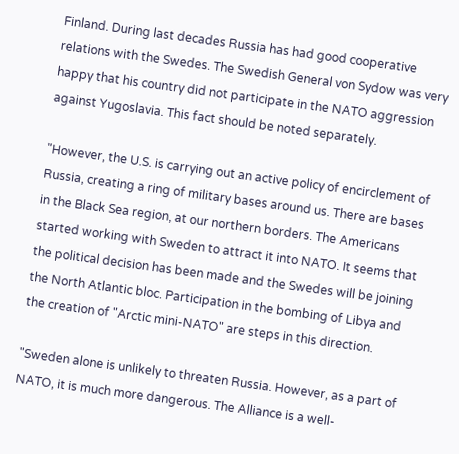Finland. During last decades Russia has had good cooperative relations with the Swedes. The Swedish General von Sydow was very happy that his country did not participate in the NATO aggression against Yugoslavia. This fact should be noted separately.

"However, the U.S. is carrying out an active policy of encirclement of Russia, creating a ring of military bases around us. There are bases in the Black Sea region, at our northern borders. The Americans started working with Sweden to attract it into NATO. It seems that the political decision has been made and the Swedes will be joining the North Atlantic bloc. Participation in the bombing of Libya and the creation of "Arctic mini-NATO" are steps in this direction.

"Sweden alone is unlikely to threaten Russia. However, as a part of NATO, it is much more dangerous. The Alliance is a well-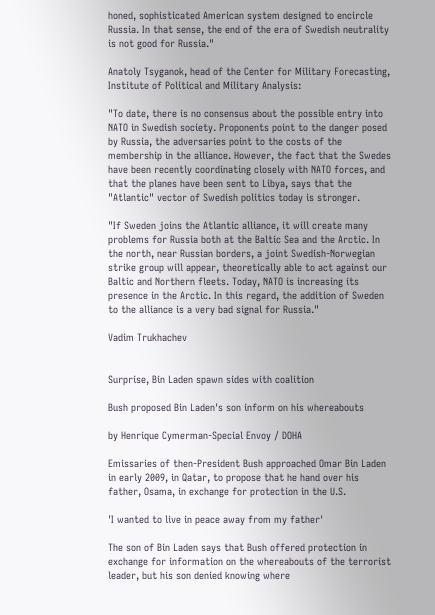honed, sophisticated American system designed to encircle Russia. In that sense, the end of the era of Swedish neutrality is not good for Russia."

Anatoly Tsyganok, head of the Center for Military Forecasting, Institute of Political and Military Analysis:

"To date, there is no consensus about the possible entry into NATO in Swedish society. Proponents point to the danger posed by Russia, the adversaries point to the costs of the membership in the alliance. However, the fact that the Swedes have been recently coordinating closely with NATO forces, and that the planes have been sent to Libya, says that the "Atlantic" vector of Swedish politics today is stronger.

"If Sweden joins the Atlantic alliance, it will create many problems for Russia both at the Baltic Sea and the Arctic. In the north, near Russian borders, a joint Swedish-Norwegian strike group will appear, theoretically able to act against our Baltic and Northern fleets. Today, NATO is increasing its presence in the Arctic. In this regard, the addition of Sweden to the alliance is a very bad signal for Russia."

Vadim Trukhachev


Surprise, Bin Laden spawn sides with coalition

Bush proposed Bin Laden's son inform on his whereabouts

by Henrique Cymerman-Special Envoy / DOHA

Emissaries of then-President Bush approached Omar Bin Laden in early 2009, in Qatar, to propose that he hand over his father, Osama, in exchange for protection in the U.S.

'I wanted to live in peace away from my father'

The son of Bin Laden says that Bush offered protection in exchange for information on the whereabouts of the terrorist leader, but his son denied knowing where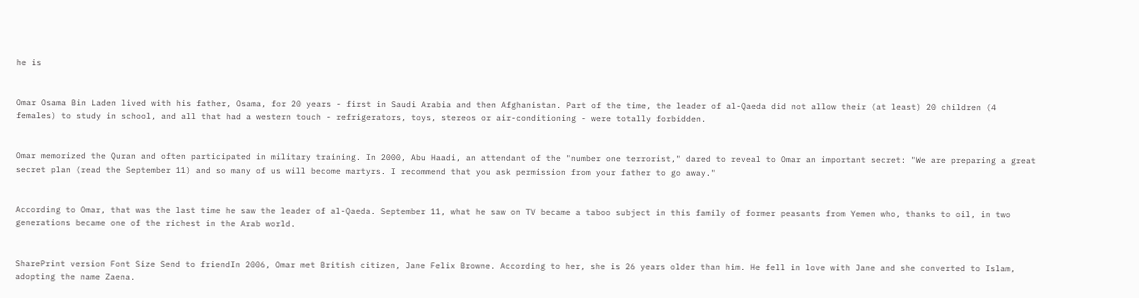he is


Omar Osama Bin Laden lived with his father, Osama, for 20 years - first in Saudi Arabia and then Afghanistan. Part of the time, the leader of al-Qaeda did not allow their (at least) 20 children (4 females) to study in school, and all that had a western touch - refrigerators, toys, stereos or air-conditioning - were totally forbidden.


Omar memorized the Quran and often participated in military training. In 2000, Abu Haadi, an attendant of the "number one terrorist," dared to reveal to Omar an important secret: "We are preparing a great secret plan (read the September 11) and so many of us will become martyrs. I recommend that you ask permission from your father to go away."


According to Omar, that was the last time he saw the leader of al-Qaeda. September 11, what he saw on TV became a taboo subject in this family of former peasants from Yemen who, thanks to oil, in two generations became one of the richest in the Arab world.


SharePrint version Font Size Send to friendIn 2006, Omar met British citizen, Jane Felix Browne. According to her, she is 26 years older than him. He fell in love with Jane and she converted to Islam, adopting the name Zaena.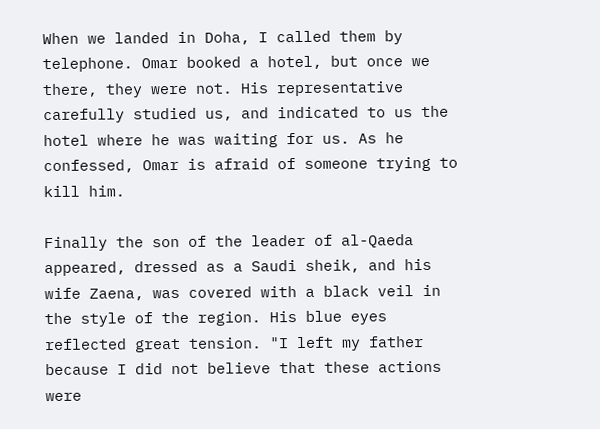When we landed in Doha, I called them by telephone. Omar booked a hotel, but once we there, they were not. His representative carefully studied us, and indicated to us the hotel where he was waiting for us. As he confessed, Omar is afraid of someone trying to kill him.

Finally the son of the leader of al-Qaeda appeared, dressed as a Saudi sheik, and his wife Zaena, was covered with a black veil in the style of the region. His blue eyes reflected great tension. "I left my father because I did not believe that these actions were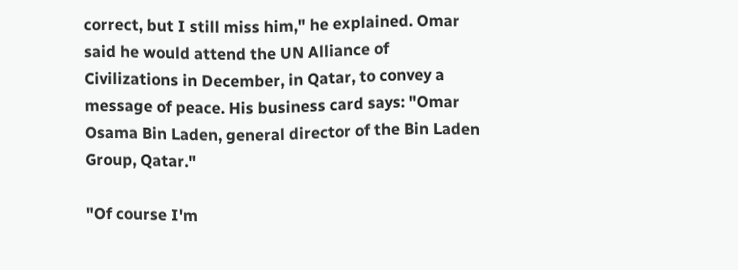correct, but I still miss him," he explained. Omar said he would attend the UN Alliance of Civilizations in December, in Qatar, to convey a message of peace. His business card says: "Omar Osama Bin Laden, general director of the Bin Laden Group, Qatar."

"Of course I'm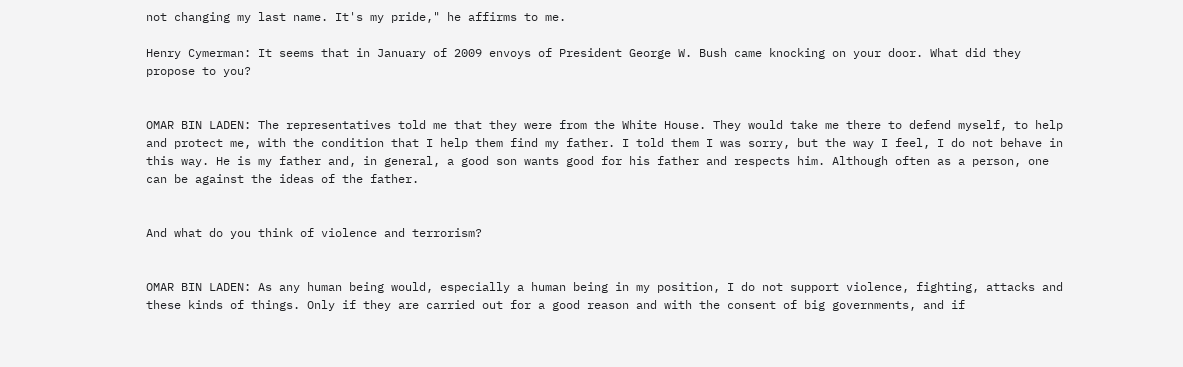not changing my last name. It's my pride," he affirms to me.

Henry Cymerman: It seems that in January of 2009 envoys of President George W. Bush came knocking on your door. What did they propose to you?


OMAR BIN LADEN: The representatives told me that they were from the White House. They would take me there to defend myself, to help and protect me, with the condition that I help them find my father. I told them I was sorry, but the way I feel, I do not behave in this way. He is my father and, in general, a good son wants good for his father and respects him. Although often as a person, one can be against the ideas of the father.


And what do you think of violence and terrorism?


OMAR BIN LADEN: As any human being would, especially a human being in my position, I do not support violence, fighting, attacks and these kinds of things. Only if they are carried out for a good reason and with the consent of big governments, and if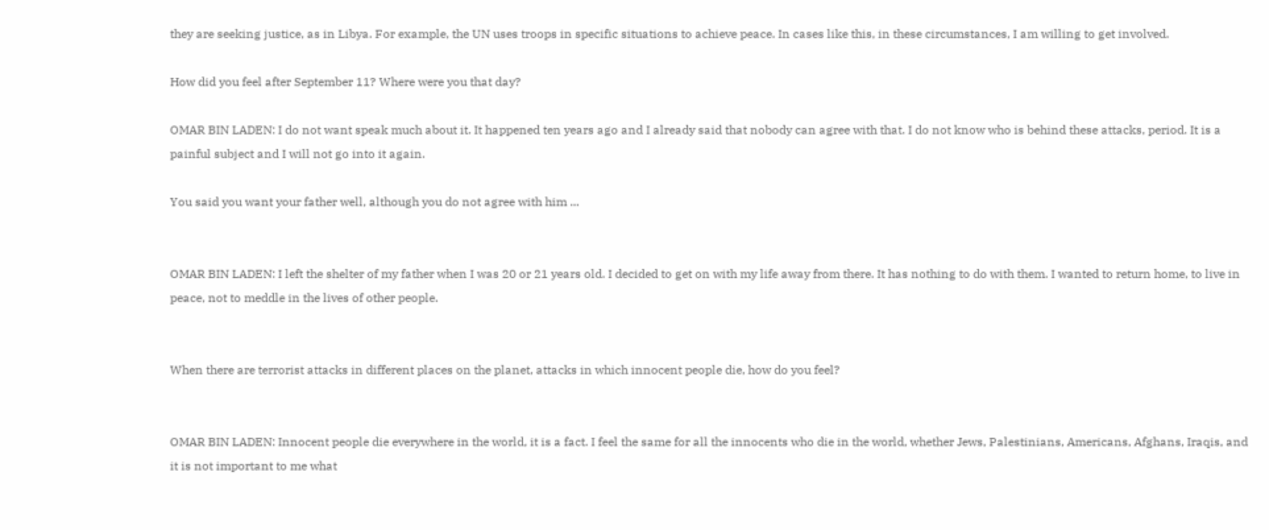they are seeking justice, as in Libya. For example, the UN uses troops in specific situations to achieve peace. In cases like this, in these circumstances, I am willing to get involved.

How did you feel after September 11? Where were you that day?

OMAR BIN LADEN: I do not want speak much about it. It happened ten years ago and I already said that nobody can agree with that. I do not know who is behind these attacks, period. It is a painful subject and I will not go into it again.

You said you want your father well, although you do not agree with him ...


OMAR BIN LADEN: I left the shelter of my father when I was 20 or 21 years old. I decided to get on with my life away from there. It has nothing to do with them. I wanted to return home, to live in peace, not to meddle in the lives of other people.


When there are terrorist attacks in different places on the planet, attacks in which innocent people die, how do you feel?


OMAR BIN LADEN: Innocent people die everywhere in the world, it is a fact. I feel the same for all the innocents who die in the world, whether Jews, Palestinians, Americans, Afghans, Iraqis, and it is not important to me what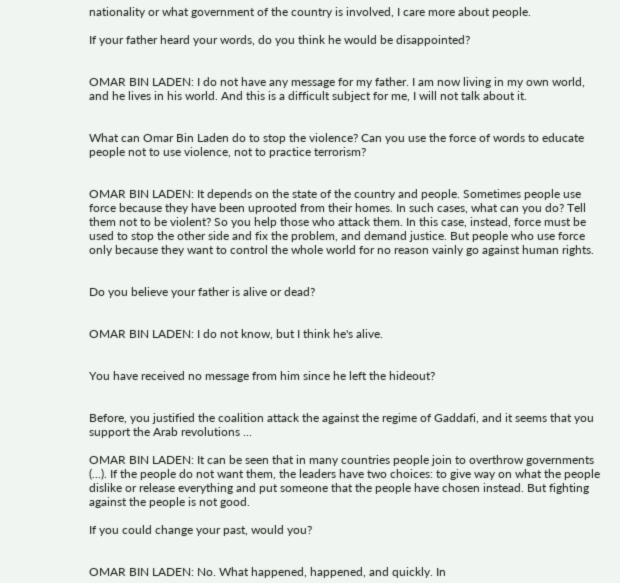nationality or what government of the country is involved, I care more about people.

If your father heard your words, do you think he would be disappointed?


OMAR BIN LADEN: I do not have any message for my father. I am now living in my own world, and he lives in his world. And this is a difficult subject for me, I will not talk about it.


What can Omar Bin Laden do to stop the violence? Can you use the force of words to educate people not to use violence, not to practice terrorism?


OMAR BIN LADEN: It depends on the state of the country and people. Sometimes people use force because they have been uprooted from their homes. In such cases, what can you do? Tell them not to be violent? So you help those who attack them. In this case, instead, force must be used to stop the other side and fix the problem, and demand justice. But people who use force only because they want to control the whole world for no reason vainly go against human rights.


Do you believe your father is alive or dead?


OMAR BIN LADEN: I do not know, but I think he's alive.


You have received no message from him since he left the hideout?


Before, you justified the coalition attack the against the regime of Gaddafi, and it seems that you support the Arab revolutions ...

OMAR BIN LADEN: It can be seen that in many countries people join to overthrow governments (...). If the people do not want them, the leaders have two choices: to give way on what the people dislike or release everything and put someone that the people have chosen instead. But fighting against the people is not good.

If you could change your past, would you?


OMAR BIN LADEN: No. What happened, happened, and quickly. In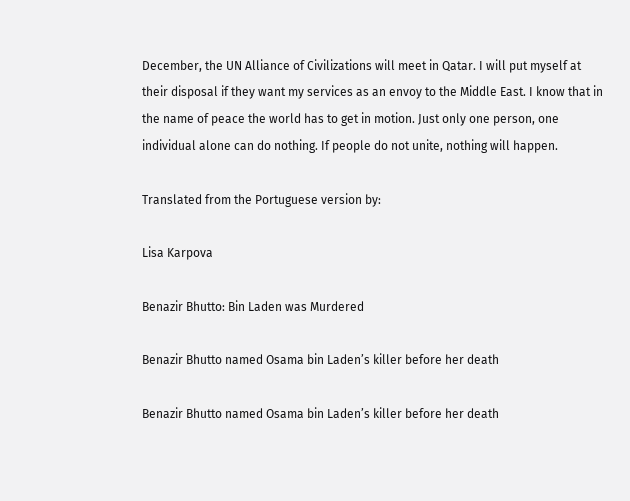December, the UN Alliance of Civilizations will meet in Qatar. I will put myself at their disposal if they want my services as an envoy to the Middle East. I know that in the name of peace the world has to get in motion. Just only one person, one individual alone can do nothing. If people do not unite, nothing will happen.

Translated from the Portuguese version by:

Lisa Karpova

Benazir Bhutto: Bin Laden was Murdered

Benazir Bhutto named Osama bin Laden’s killer before her death

Benazir Bhutto named Osama bin Laden’s killer before her death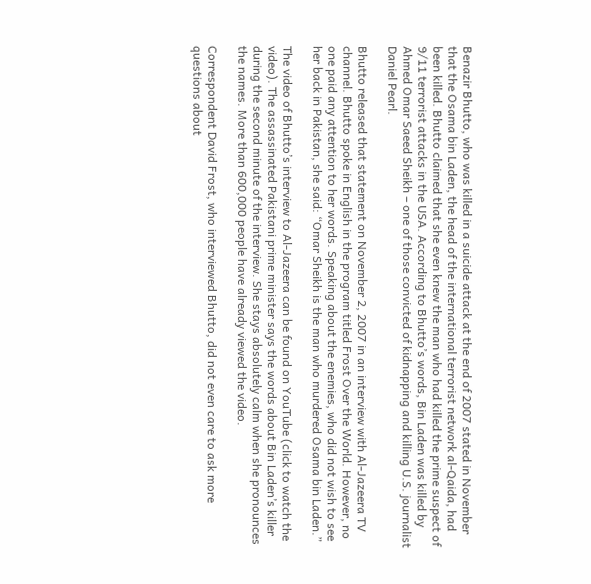Benazir Bhutto, who was killed in a suicide attack at the end of 2007 stated in November that the Osama bin Laden, the head of the international terrorist network al-Qaida, had been killed. Bhutto claimed that she even knew the man who had killed the prime suspect of 9/11 terrorist attacks in the USA. According to Bhutto’s words, Bin Laden was killed by Ahmed Omar Saeed Sheikh – one of those convicted of kidnapping and killing U.S. journalist Daniel Pearl.

Bhutto released that statement on November 2, 2007 in an interview with Al-Jazeera TV channel. Bhutto spoke in English in the program titled Frost Over the World. However, no one paid any attention to her words. Speaking about the enemies, who did not wish to see her back in Pakistan, she said: “Omar Sheikh is the man who murdered Osama bin Laden.”

The video of Bhutto’s interview to Al-Jazeera can be found on YouTube (click to watch the video). The assassinated Pakistani prime minister says the words about Bin Laden’s killer during the second minute of the interview. She stays absolutely calm when she pronounces the names. More than 600,000 people have already viewed the video.

Correspondent David Frost, who interviewed Bhutto, did not even care to ask more questions about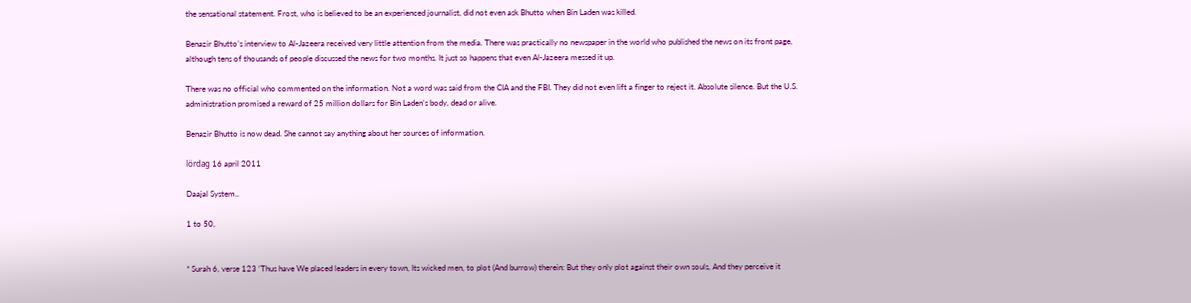the sensational statement. Frost, who is believed to be an experienced journalist, did not even ask Bhutto when Bin Laden was killed.

Benazir Bhutto’s interview to Al-Jazeera received very little attention from the media. There was practically no newspaper in the world who published the news on its front page, although tens of thousands of people discussed the news for two months. It just so happens that even Al-Jazeera messed it up.

There was no official who commented on the information. Not a word was said from the CIA and the FBI. They did not even lift a finger to reject it. Absolute silence. But the U.S. administration promised a reward of 25 million dollars for Bin Laden’s body, dead or alive.

Benazir Bhutto is now dead. She cannot say anything about her sources of information.

lördag 16 april 2011

Daajal System..

1 to 50,


* Surah 6, verse 123 ‘Thus have We placed leaders in every town, Its wicked men, to plot (And burrow) therein: But they only plot against their own souls, And they perceive it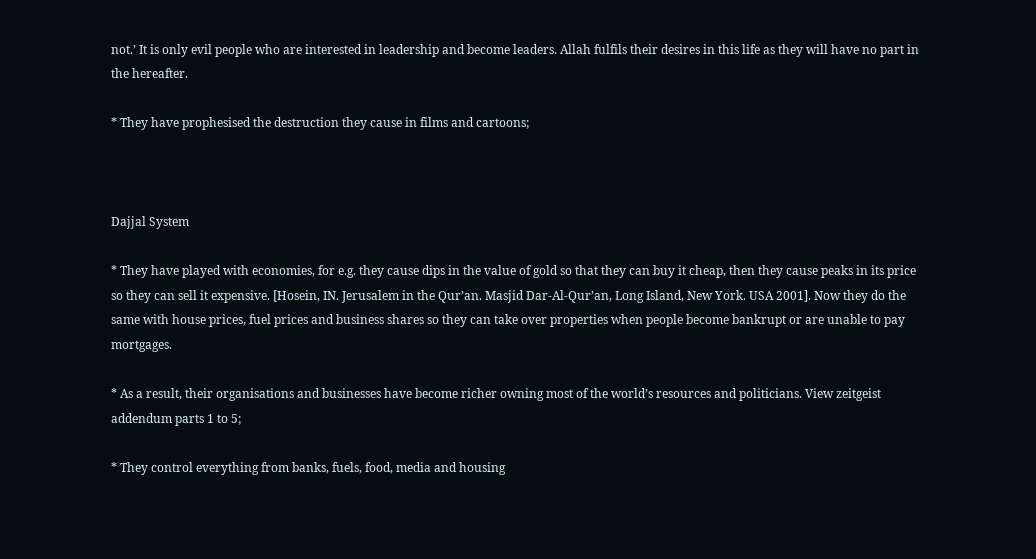not.’ It is only evil people who are interested in leadership and become leaders. Allah fulfils their desires in this life as they will have no part in the hereafter.

* They have prophesised the destruction they cause in films and cartoons;



Dajjal System

* They have played with economies, for e.g. they cause dips in the value of gold so that they can buy it cheap, then they cause peaks in its price so they can sell it expensive. [Hosein, IN. Jerusalem in the Qur’an. Masjid Dar-Al-Qur’an, Long Island, New York. USA 2001]. Now they do the same with house prices, fuel prices and business shares so they can take over properties when people become bankrupt or are unable to pay mortgages.

* As a result, their organisations and businesses have become richer owning most of the world’s resources and politicians. View zeitgeist addendum parts 1 to 5;

* They control everything from banks, fuels, food, media and housing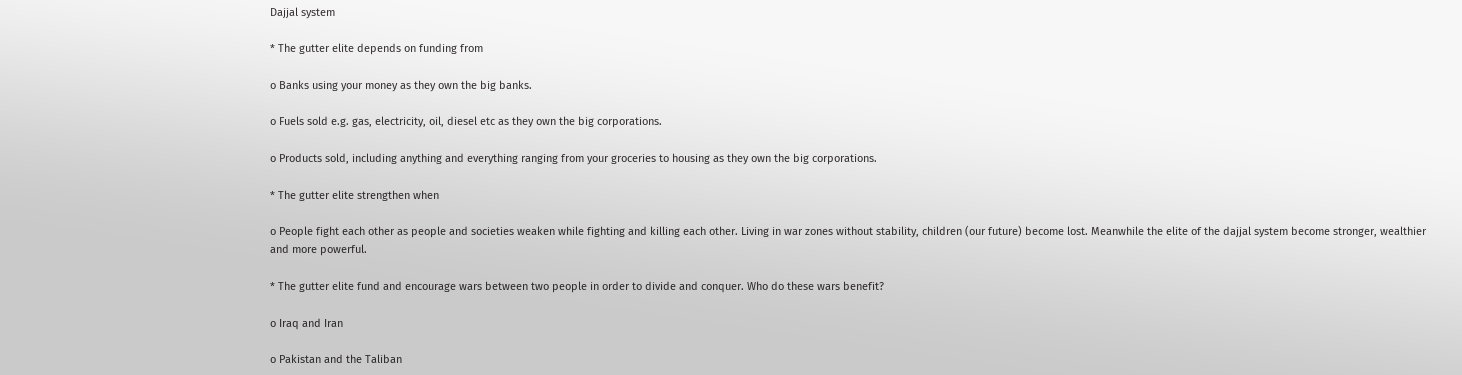Dajjal system

* The gutter elite depends on funding from

o Banks using your money as they own the big banks.

o Fuels sold e.g. gas, electricity, oil, diesel etc as they own the big corporations.

o Products sold, including anything and everything ranging from your groceries to housing as they own the big corporations.

* The gutter elite strengthen when

o People fight each other as people and societies weaken while fighting and killing each other. Living in war zones without stability, children (our future) become lost. Meanwhile the elite of the dajjal system become stronger, wealthier and more powerful.

* The gutter elite fund and encourage wars between two people in order to divide and conquer. Who do these wars benefit?

o Iraq and Iran

o Pakistan and the Taliban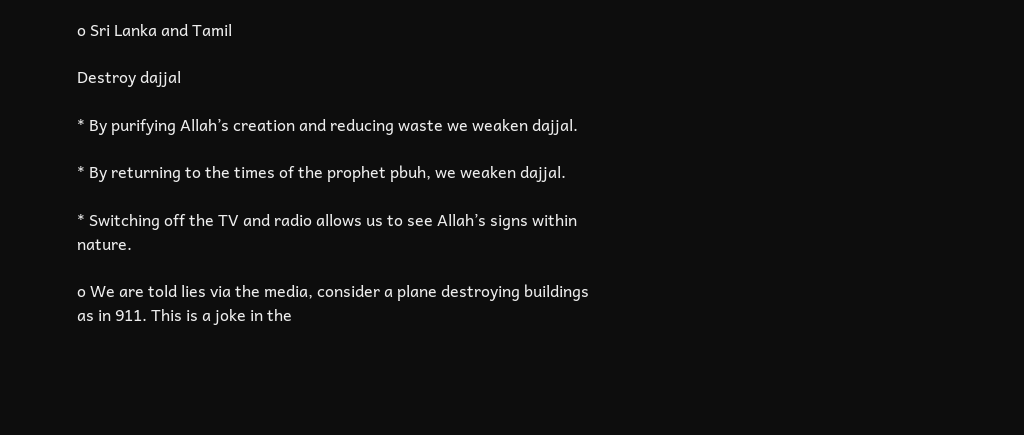o Sri Lanka and Tamil

Destroy dajjal

* By purifying Allah’s creation and reducing waste we weaken dajjal.

* By returning to the times of the prophet pbuh, we weaken dajjal.

* Switching off the TV and radio allows us to see Allah’s signs within nature.

o We are told lies via the media, consider a plane destroying buildings as in 911. This is a joke in the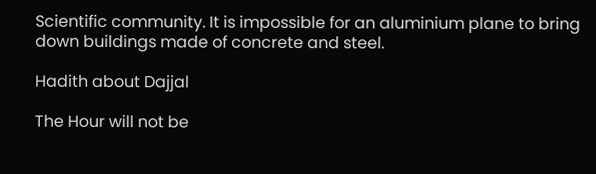Scientific community. It is impossible for an aluminium plane to bring down buildings made of concrete and steel.

Hadith about Dajjal

The Hour will not be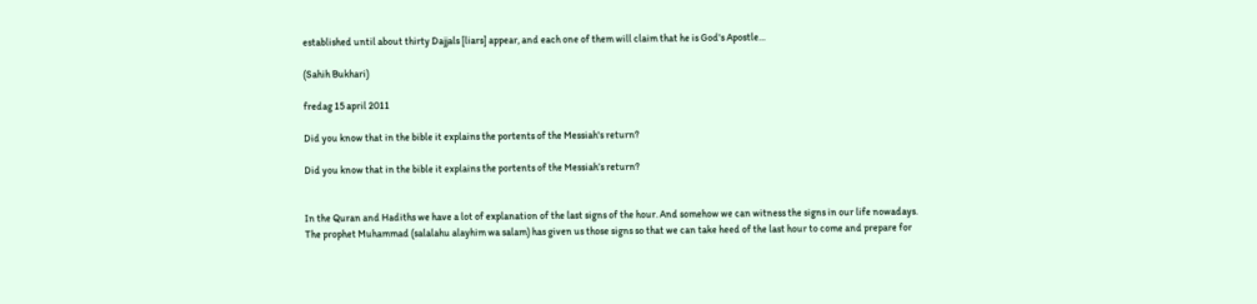established until about thirty Dajjals [liars] appear, and each one of them will claim that he is God's Apostle…

(Sahih Bukhari)

fredag 15 april 2011

Did you know that in the bible it explains the portents of the Messiah's return?

Did you know that in the bible it explains the portents of the Messiah’s return?


In the Quran and Hadiths we have a lot of explanation of the last signs of the hour. And somehow we can witness the signs in our life nowadays. The prophet Muhammad (salalahu alayhim wa salam) has given us those signs so that we can take heed of the last hour to come and prepare for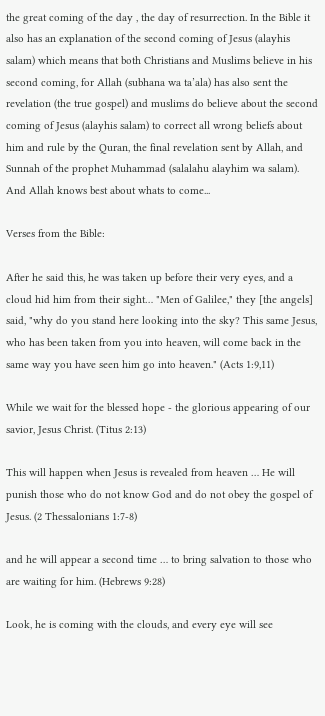the great coming of the day , the day of resurrection. In the Bible it also has an explanation of the second coming of Jesus (alayhis salam) which means that both Christians and Muslims believe in his second coming, for Allah (subhana wa ta’ala) has also sent the revelation (the true gospel) and muslims do believe about the second coming of Jesus (alayhis salam) to correct all wrong beliefs about him and rule by the Quran, the final revelation sent by Allah, and Sunnah of the prophet Muhammad (salalahu alayhim wa salam). And Allah knows best about whats to come...

Verses from the Bible:

After he said this, he was taken up before their very eyes, and a cloud hid him from their sight… "Men of Galilee," they [the angels] said, "why do you stand here looking into the sky? This same Jesus, who has been taken from you into heaven, will come back in the same way you have seen him go into heaven." (Acts 1:9,11)

While we wait for the blessed hope - the glorious appearing of our savior, Jesus Christ. (Titus 2:13)

This will happen when Jesus is revealed from heaven … He will punish those who do not know God and do not obey the gospel of Jesus. (2 Thessalonians 1:7-8)

and he will appear a second time … to bring salvation to those who are waiting for him. (Hebrews 9:28)

Look, he is coming with the clouds, and every eye will see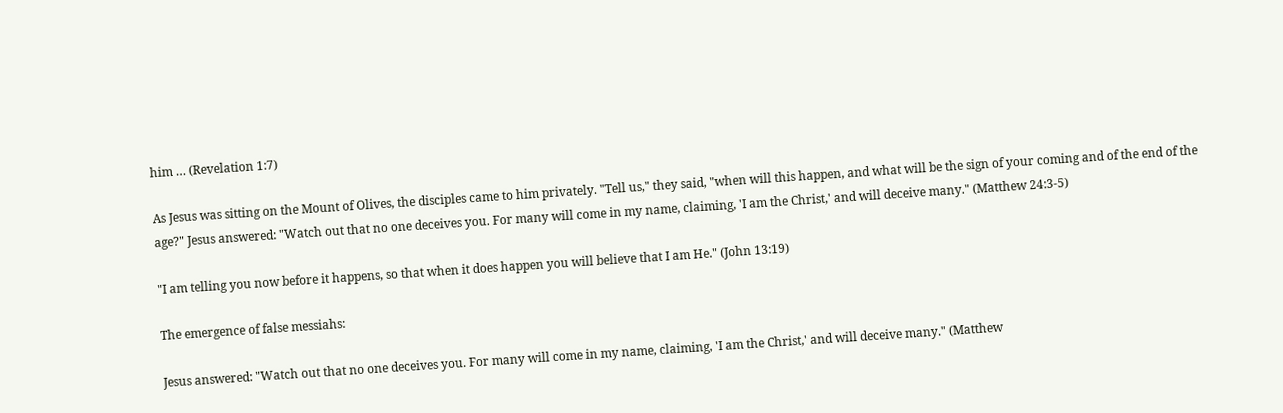him … (Revelation 1:7)

As Jesus was sitting on the Mount of Olives, the disciples came to him privately. "Tell us," they said, "when will this happen, and what will be the sign of your coming and of the end of the age?" Jesus answered: "Watch out that no one deceives you. For many will come in my name, claiming, 'I am the Christ,' and will deceive many." (Matthew 24:3-5)

"I am telling you now before it happens, so that when it does happen you will believe that I am He." (John 13:19)

The emergence of false messiahs:

Jesus answered: "Watch out that no one deceives you. For many will come in my name, claiming, 'I am the Christ,' and will deceive many." (Matthew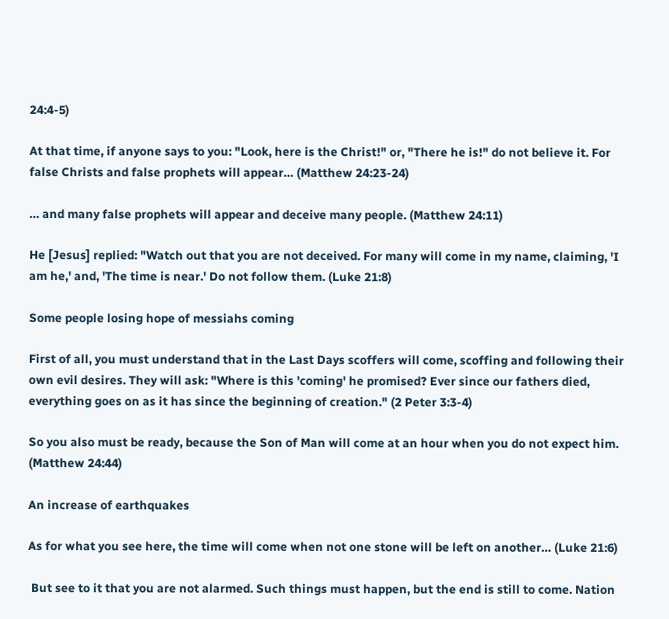24:4-5)

At that time, if anyone says to you: "Look, here is the Christ!" or, "There he is!" do not believe it. For false Christs and false prophets will appear… (Matthew 24:23-24)

… and many false prophets will appear and deceive many people. (Matthew 24:11)

He [Jesus] replied: "Watch out that you are not deceived. For many will come in my name, claiming, 'I am he,' and, 'The time is near.' Do not follow them. (Luke 21:8)

Some people losing hope of messiahs coming

First of all, you must understand that in the Last Days scoffers will come, scoffing and following their own evil desires. They will ask: "Where is this 'coming' he promised? Ever since our fathers died, everything goes on as it has since the beginning of creation." (2 Peter 3:3-4)

So you also must be ready, because the Son of Man will come at an hour when you do not expect him. (Matthew 24:44)

An increase of earthquakes

As for what you see here, the time will come when not one stone will be left on another… (Luke 21:6)

 But see to it that you are not alarmed. Such things must happen, but the end is still to come. Nation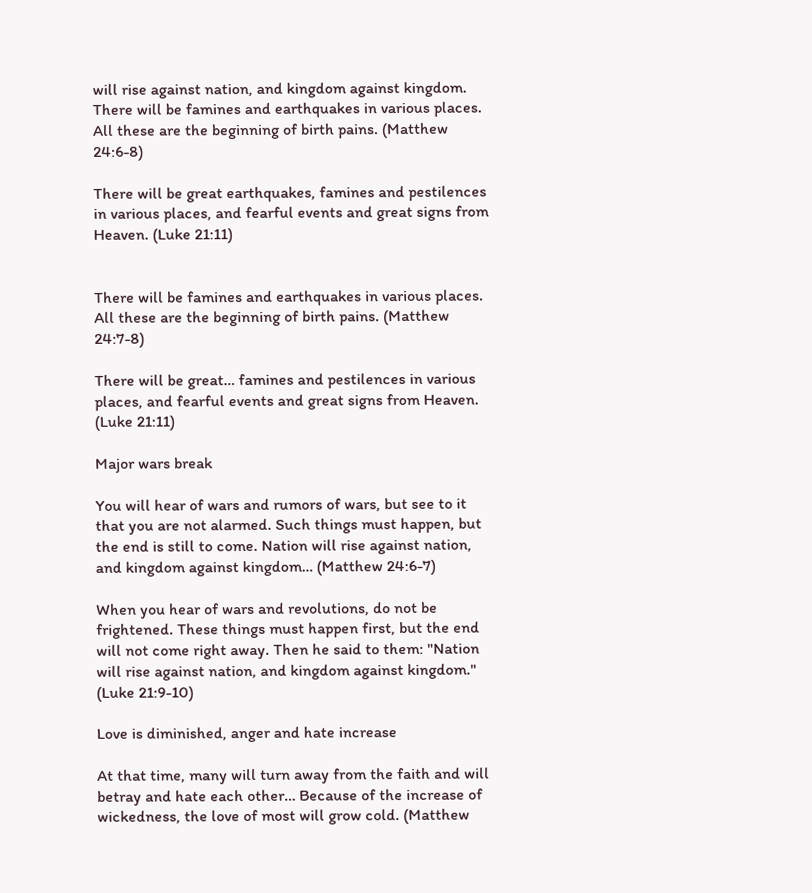will rise against nation, and kingdom against kingdom. There will be famines and earthquakes in various places. All these are the beginning of birth pains. (Matthew 24:6-8)

There will be great earthquakes, famines and pestilences in various places, and fearful events and great signs from Heaven. (Luke 21:11)


There will be famines and earthquakes in various places. All these are the beginning of birth pains. (Matthew 24:7-8)

There will be great… famines and pestilences in various places, and fearful events and great signs from Heaven. (Luke 21:11)

Major wars break

You will hear of wars and rumors of wars, but see to it that you are not alarmed. Such things must happen, but the end is still to come. Nation will rise against nation, and kingdom against kingdom… (Matthew 24:6-7)

When you hear of wars and revolutions, do not be frightened. These things must happen first, but the end will not come right away. Then he said to them: "Nation will rise against nation, and kingdom against kingdom." (Luke 21:9-10)

Love is diminished, anger and hate increase

At that time, many will turn away from the faith and will betray and hate each other… Because of the increase of wickedness, the love of most will grow cold. (Matthew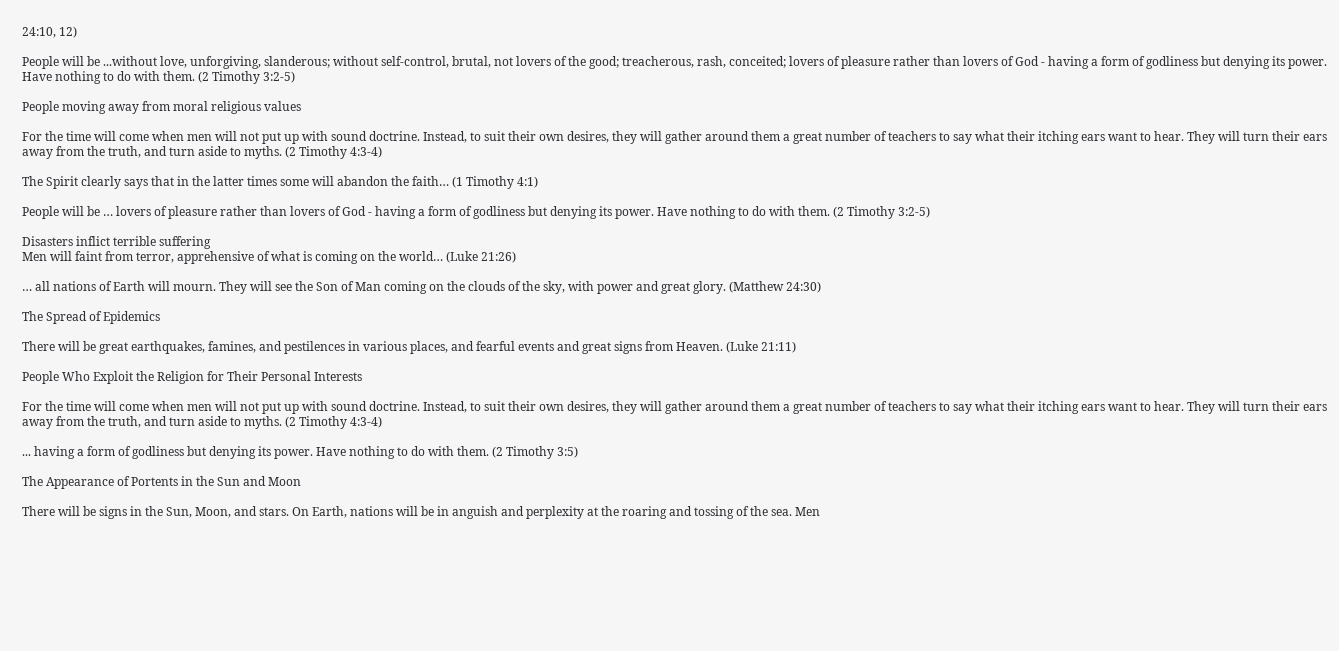24:10, 12)

People will be ...without love, unforgiving, slanderous; without self-control, brutal, not lovers of the good; treacherous, rash, conceited; lovers of pleasure rather than lovers of God - having a form of godliness but denying its power. Have nothing to do with them. (2 Timothy 3:2-5)

People moving away from moral religious values

For the time will come when men will not put up with sound doctrine. Instead, to suit their own desires, they will gather around them a great number of teachers to say what their itching ears want to hear. They will turn their ears away from the truth, and turn aside to myths. (2 Timothy 4:3-4)

The Spirit clearly says that in the latter times some will abandon the faith… (1 Timothy 4:1)

People will be … lovers of pleasure rather than lovers of God - having a form of godliness but denying its power. Have nothing to do with them. (2 Timothy 3:2-5)

Disasters inflict terrible suffering
Men will faint from terror, apprehensive of what is coming on the world… (Luke 21:26)

… all nations of Earth will mourn. They will see the Son of Man coming on the clouds of the sky, with power and great glory. (Matthew 24:30)

The Spread of Epidemics

There will be great earthquakes, famines, and pestilences in various places, and fearful events and great signs from Heaven. (Luke 21:11)

People Who Exploit the Religion for Their Personal Interests

For the time will come when men will not put up with sound doctrine. Instead, to suit their own desires, they will gather around them a great number of teachers to say what their itching ears want to hear. They will turn their ears away from the truth, and turn aside to myths. (2 Timothy 4:3-4)

... having a form of godliness but denying its power. Have nothing to do with them. (2 Timothy 3:5)

The Appearance of Portents in the Sun and Moon

There will be signs in the Sun, Moon, and stars. On Earth, nations will be in anguish and perplexity at the roaring and tossing of the sea. Men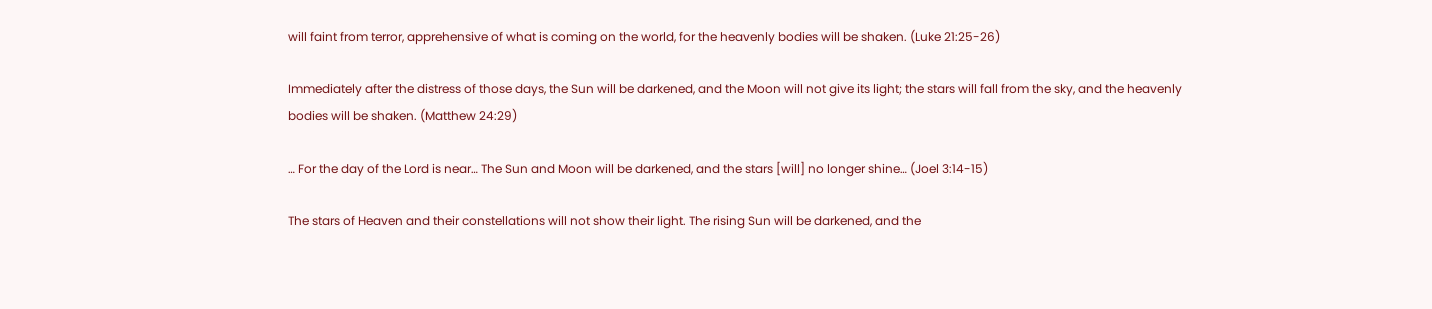will faint from terror, apprehensive of what is coming on the world, for the heavenly bodies will be shaken. (Luke 21:25-26)

Immediately after the distress of those days, the Sun will be darkened, and the Moon will not give its light; the stars will fall from the sky, and the heavenly bodies will be shaken. (Matthew 24:29)

… For the day of the Lord is near… The Sun and Moon will be darkened, and the stars [will] no longer shine… (Joel 3:14-15)

The stars of Heaven and their constellations will not show their light. The rising Sun will be darkened, and the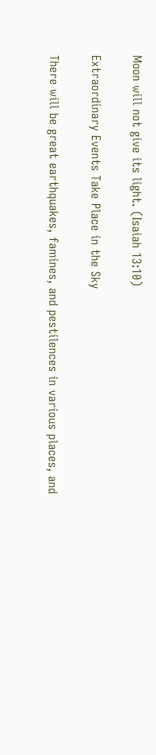Moon will not give its light. (Isaiah 13:10)

Extraordinary Events Take Place in the Sky

There will be great earthquakes, famines, and pestilences in various places, and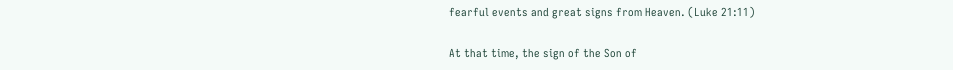fearful events and great signs from Heaven. (Luke 21:11)

At that time, the sign of the Son of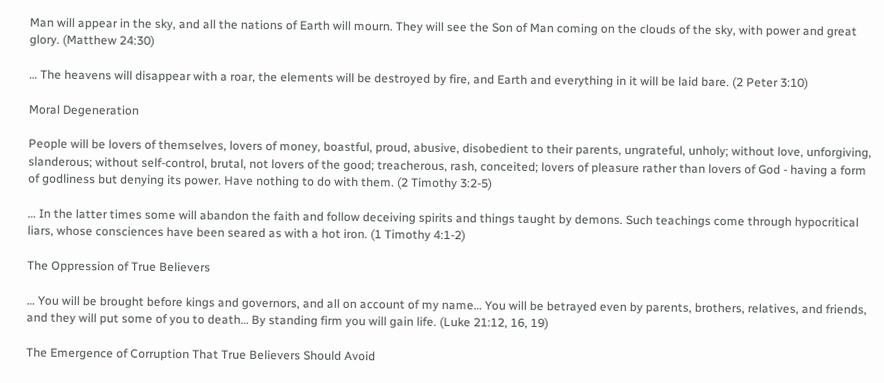Man will appear in the sky, and all the nations of Earth will mourn. They will see the Son of Man coming on the clouds of the sky, with power and great glory. (Matthew 24:30)

… The heavens will disappear with a roar, the elements will be destroyed by fire, and Earth and everything in it will be laid bare. (2 Peter 3:10)

Moral Degeneration

People will be lovers of themselves, lovers of money, boastful, proud, abusive, disobedient to their parents, ungrateful, unholy; without love, unforgiving, slanderous; without self-control, brutal, not lovers of the good; treacherous, rash, conceited; lovers of pleasure rather than lovers of God - having a form of godliness but denying its power. Have nothing to do with them. (2 Timothy 3:2-5)

… In the latter times some will abandon the faith and follow deceiving spirits and things taught by demons. Such teachings come through hypocritical liars, whose consciences have been seared as with a hot iron. (1 Timothy 4:1-2)

The Oppression of True Believers

… You will be brought before kings and governors, and all on account of my name… You will be betrayed even by parents, brothers, relatives, and friends, and they will put some of you to death… By standing firm you will gain life. (Luke 21:12, 16, 19)

The Emergence of Corruption That True Believers Should Avoid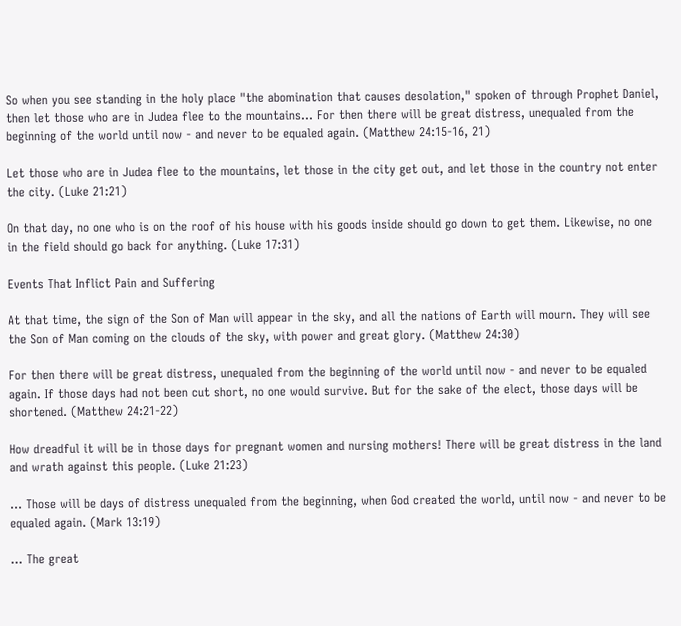So when you see standing in the holy place "the abomination that causes desolation," spoken of through Prophet Daniel, then let those who are in Judea flee to the mountains… For then there will be great distress, unequaled from the beginning of the world until now - and never to be equaled again. (Matthew 24:15-16, 21)

Let those who are in Judea flee to the mountains, let those in the city get out, and let those in the country not enter the city. (Luke 21:21)

On that day, no one who is on the roof of his house with his goods inside should go down to get them. Likewise, no one in the field should go back for anything. (Luke 17:31)

Events That Inflict Pain and Suffering

At that time, the sign of the Son of Man will appear in the sky, and all the nations of Earth will mourn. They will see the Son of Man coming on the clouds of the sky, with power and great glory. (Matthew 24:30)

For then there will be great distress, unequaled from the beginning of the world until now - and never to be equaled again. If those days had not been cut short, no one would survive. But for the sake of the elect, those days will be shortened. (Matthew 24:21-22)

How dreadful it will be in those days for pregnant women and nursing mothers! There will be great distress in the land and wrath against this people. (Luke 21:23)

… Those will be days of distress unequaled from the beginning, when God created the world, until now - and never to be equaled again. (Mark 13:19)

… The great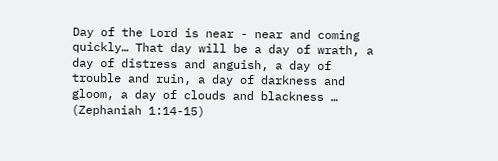Day of the Lord is near - near and coming quickly… That day will be a day of wrath, a day of distress and anguish, a day of trouble and ruin, a day of darkness and gloom, a day of clouds and blackness … (Zephaniah 1:14-15)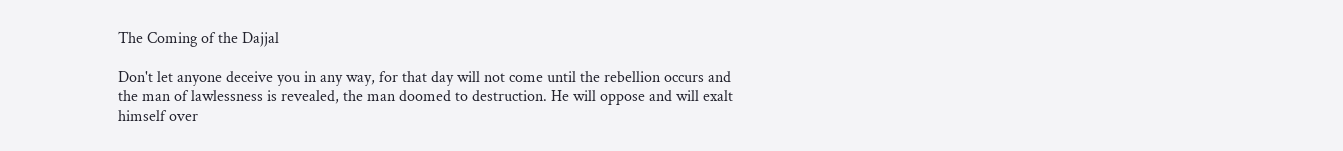The Coming of the Dajjal

Don't let anyone deceive you in any way, for that day will not come until the rebellion occurs and the man of lawlessness is revealed, the man doomed to destruction. He will oppose and will exalt himself over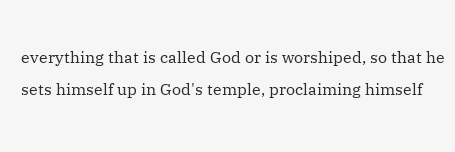everything that is called God or is worshiped, so that he sets himself up in God's temple, proclaiming himself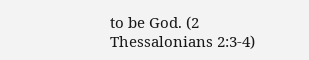to be God. (2 Thessalonians 2:3-4)